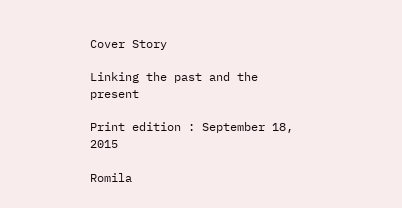Cover Story

Linking the past and the present

Print edition : September 18, 2015

Romila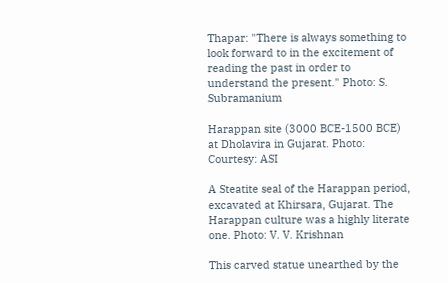Thapar: "There is always something to look forward to in the excitement of reading the past in order to understand the present." Photo: S. Subramanium

Harappan site (3000 BCE-1500 BCE) at Dholavira in Gujarat. Photo: Courtesy: ASI

A Steatite seal of the Harappan period, excavated at Khirsara, Gujarat. The Harappan culture was a highly literate one. Photo: V. V. Krishnan

This carved statue unearthed by the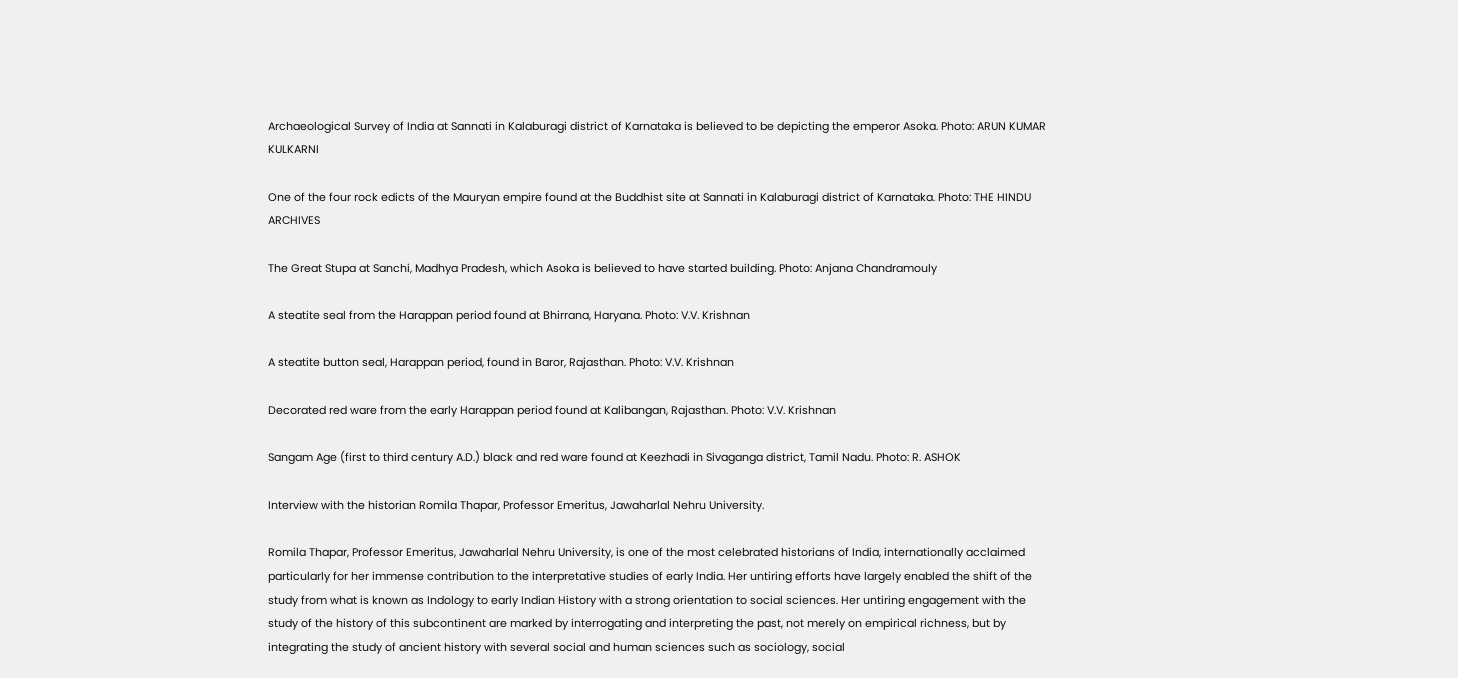Archaeological Survey of India at Sannati in Kalaburagi district of Karnataka is believed to be depicting the emperor Asoka. Photo: ARUN KUMAR KULKARNI

One of the four rock edicts of the Mauryan empire found at the Buddhist site at Sannati in Kalaburagi district of Karnataka. Photo: THE HINDU ARCHIVES

The Great Stupa at Sanchi, Madhya Pradesh, which Asoka is believed to have started building. Photo: Anjana Chandramouly

A steatite seal from the Harappan period found at Bhirrana, Haryana. Photo: V.V. Krishnan

A steatite button seal, Harappan period, found in Baror, Rajasthan. Photo: V.V. Krishnan

Decorated red ware from the early Harappan period found at Kalibangan, Rajasthan. Photo: V.V. Krishnan

Sangam Age (first to third century A.D.) black and red ware found at Keezhadi in Sivaganga district, Tamil Nadu. Photo: R. ASHOK

Interview with the historian Romila Thapar, Professor Emeritus, Jawaharlal Nehru University.

Romila Thapar, Professor Emeritus, Jawaharlal Nehru University, is one of the most celebrated historians of India, internationally acclaimed particularly for her immense contribution to the interpretative studies of early India. Her untiring efforts have largely enabled the shift of the study from what is known as Indology to early Indian History with a strong orientation to social sciences. Her untiring engagement with the study of the history of this subcontinent are marked by interrogating and interpreting the past, not merely on empirical richness, but by integrating the study of ancient history with several social and human sciences such as sociology, social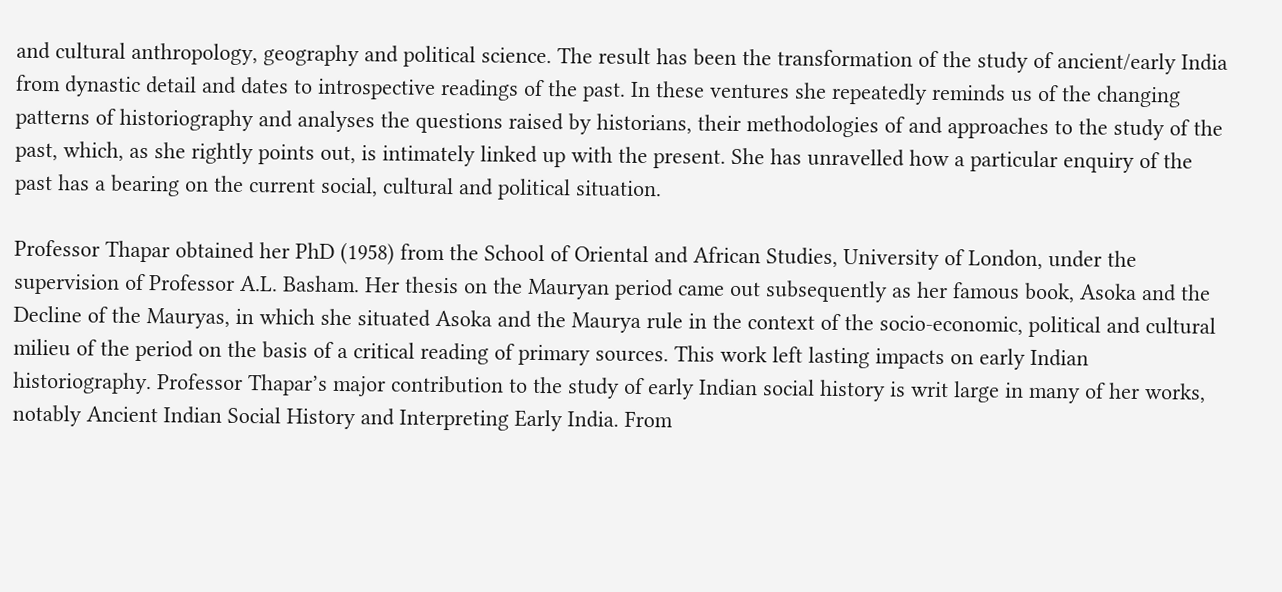and cultural anthropology, geography and political science. The result has been the transformation of the study of ancient/early India from dynastic detail and dates to introspective readings of the past. In these ventures she repeatedly reminds us of the changing patterns of historiography and analyses the questions raised by historians, their methodologies of and approaches to the study of the past, which, as she rightly points out, is intimately linked up with the present. She has unravelled how a particular enquiry of the past has a bearing on the current social, cultural and political situation.

Professor Thapar obtained her PhD (1958) from the School of Oriental and African Studies, University of London, under the supervision of Professor A.L. Basham. Her thesis on the Mauryan period came out subsequently as her famous book, Asoka and the Decline of the Mauryas, in which she situated Asoka and the Maurya rule in the context of the socio-economic, political and cultural milieu of the period on the basis of a critical reading of primary sources. This work left lasting impacts on early Indian historiography. Professor Thapar’s major contribution to the study of early Indian social history is writ large in many of her works, notably Ancient Indian Social History and Interpreting Early India. From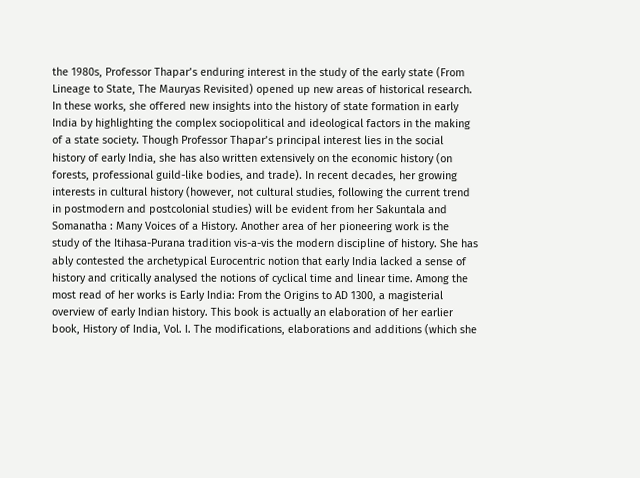the 1980s, Professor Thapar’s enduring interest in the study of the early state (From Lineage to State, The Mauryas Revisited) opened up new areas of historical research. In these works, she offered new insights into the history of state formation in early India by highlighting the complex sociopolitical and ideological factors in the making of a state society. Though Professor Thapar’s principal interest lies in the social history of early India, she has also written extensively on the economic history (on forests, professional guild-like bodies, and trade). In recent decades, her growing interests in cultural history (however, not cultural studies, following the current trend in postmodern and postcolonial studies) will be evident from her Sakuntala and Somanatha : Many Voices of a History. Another area of her pioneering work is the study of the Itihasa-Purana tradition vis-a-vis the modern discipline of history. She has ably contested the archetypical Eurocentric notion that early India lacked a sense of history and critically analysed the notions of cyclical time and linear time. Among the most read of her works is Early India: From the Origins to AD 1300, a magisterial overview of early Indian history. This book is actually an elaboration of her earlier book, History of India, Vol. I. The modifications, elaborations and additions (which she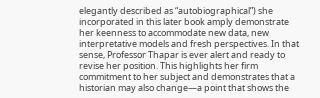elegantly described as “autobiographical”) she incorporated in this later book amply demonstrate her keenness to accommodate new data, new interpretative models and fresh perspectives. In that sense, Professor Thapar is ever alert and ready to revise her position. This highlights her firm commitment to her subject and demonstrates that a historian may also change—a point that shows the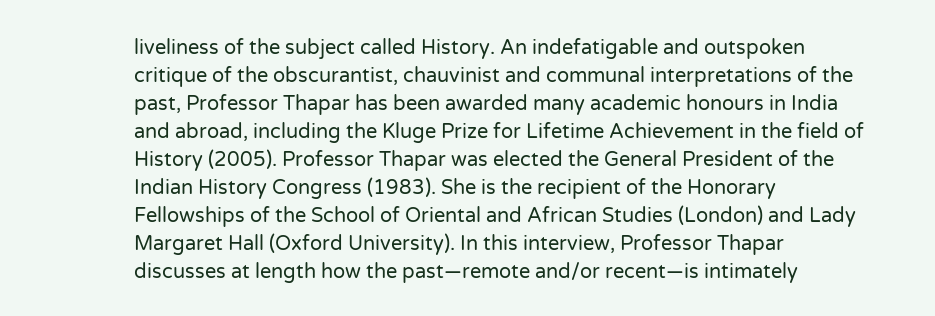liveliness of the subject called History. An indefatigable and outspoken critique of the obscurantist, chauvinist and communal interpretations of the past, Professor Thapar has been awarded many academic honours in India and abroad, including the Kluge Prize for Lifetime Achievement in the field of History (2005). Professor Thapar was elected the General President of the Indian History Congress (1983). She is the recipient of the Honorary Fellowships of the School of Oriental and African Studies (London) and Lady Margaret Hall (Oxford University). In this interview, Professor Thapar discusses at length how the past—remote and/or recent—is intimately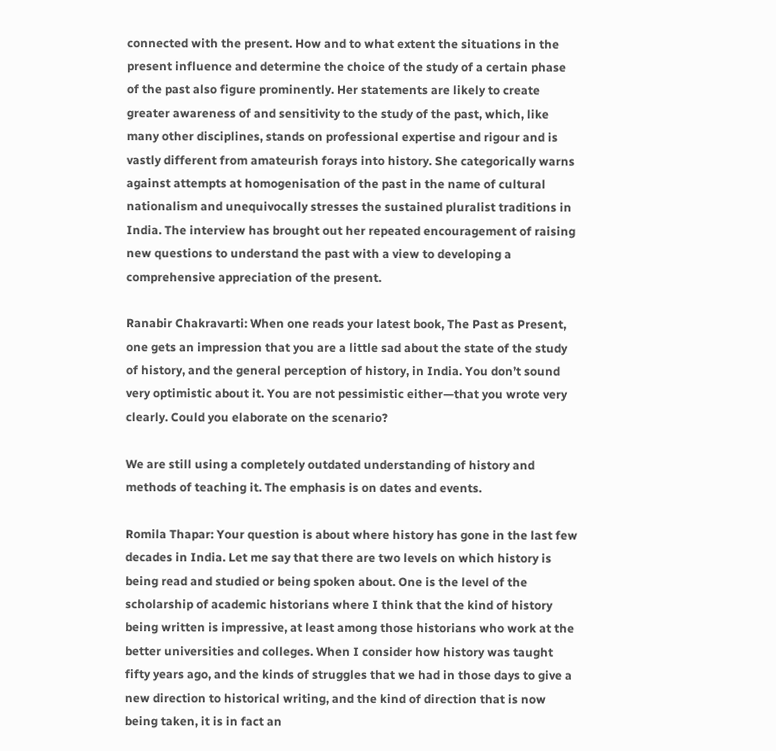connected with the present. How and to what extent the situations in the present influence and determine the choice of the study of a certain phase of the past also figure prominently. Her statements are likely to create greater awareness of and sensitivity to the study of the past, which, like many other disciplines, stands on professional expertise and rigour and is vastly different from amateurish forays into history. She categorically warns against attempts at homogenisation of the past in the name of cultural nationalism and unequivocally stresses the sustained pluralist traditions in India. The interview has brought out her repeated encouragement of raising new questions to understand the past with a view to developing a comprehensive appreciation of the present.

Ranabir Chakravarti: When one reads your latest book, The Past as Present, one gets an impression that you are a little sad about the state of the study of history, and the general perception of history, in India. You don’t sound very optimistic about it. You are not pessimistic either—that you wrote very clearly. Could you elaborate on the scenario?

We are still using a completely outdated understanding of history and methods of teaching it. The emphasis is on dates and events.

Romila Thapar: Your question is about where history has gone in the last few decades in India. Let me say that there are two levels on which history is being read and studied or being spoken about. One is the level of the scholarship of academic historians where I think that the kind of history being written is impressive, at least among those historians who work at the better universities and colleges. When I consider how history was taught fifty years ago, and the kinds of struggles that we had in those days to give a new direction to historical writing, and the kind of direction that is now being taken, it is in fact an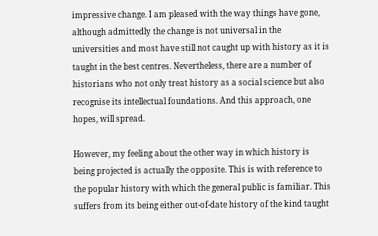impressive change. I am pleased with the way things have gone, although admittedly the change is not universal in the universities and most have still not caught up with history as it is taught in the best centres. Nevertheless, there are a number of historians who not only treat history as a social science but also recognise its intellectual foundations. And this approach, one hopes, will spread.

However, my feeling about the other way in which history is being projected is actually the opposite. This is with reference to the popular history with which the general public is familiar. This suffers from its being either out-of-date history of the kind taught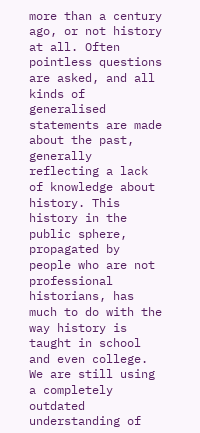more than a century ago, or not history at all. Often pointless questions are asked, and all kinds of generalised statements are made about the past, generally reflecting a lack of knowledge about history. This history in the public sphere, propagated by people who are not professional historians, has much to do with the way history is taught in school and even college. We are still using a completely outdated understanding of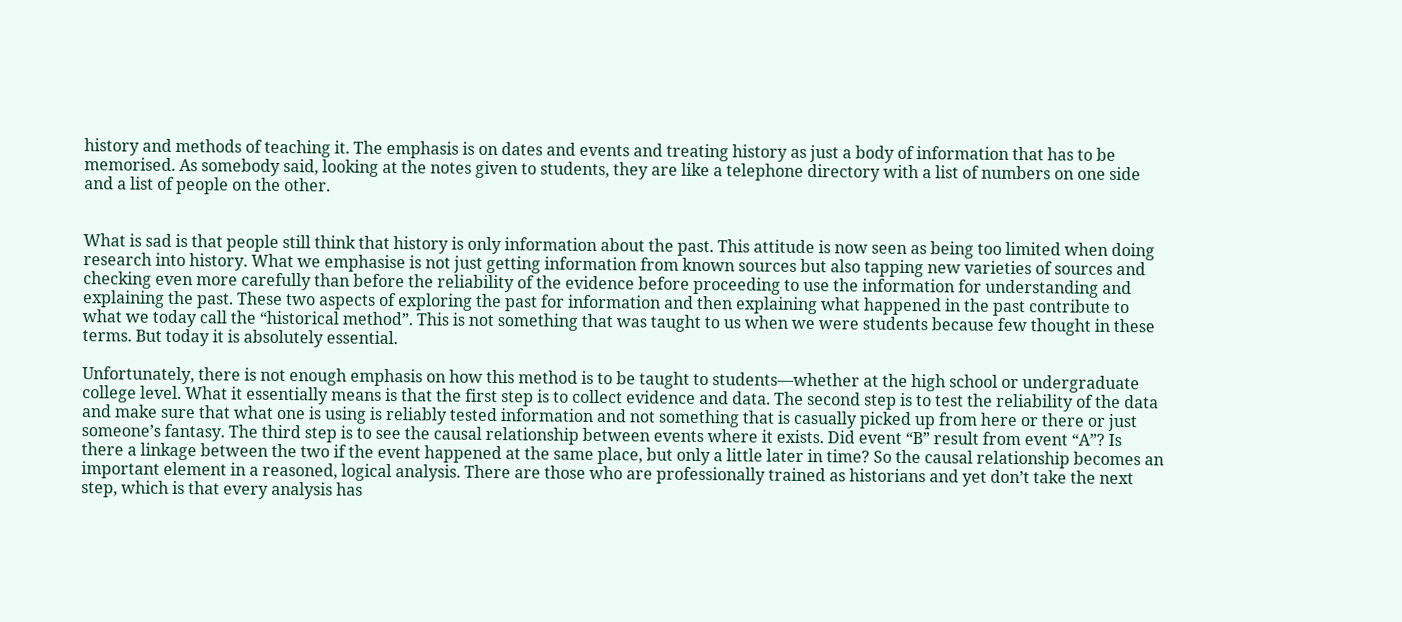history and methods of teaching it. The emphasis is on dates and events and treating history as just a body of information that has to be memorised. As somebody said, looking at the notes given to students, they are like a telephone directory with a list of numbers on one side and a list of people on the other.


What is sad is that people still think that history is only information about the past. This attitude is now seen as being too limited when doing research into history. What we emphasise is not just getting information from known sources but also tapping new varieties of sources and checking even more carefully than before the reliability of the evidence before proceeding to use the information for understanding and explaining the past. These two aspects of exploring the past for information and then explaining what happened in the past contribute to what we today call the “historical method”. This is not something that was taught to us when we were students because few thought in these terms. But today it is absolutely essential.

Unfortunately, there is not enough emphasis on how this method is to be taught to students—whether at the high school or undergraduate college level. What it essentially means is that the first step is to collect evidence and data. The second step is to test the reliability of the data and make sure that what one is using is reliably tested information and not something that is casually picked up from here or there or just someone’s fantasy. The third step is to see the causal relationship between events where it exists. Did event “B” result from event “A”? Is there a linkage between the two if the event happened at the same place, but only a little later in time? So the causal relationship becomes an important element in a reasoned, logical analysis. There are those who are professionally trained as historians and yet don’t take the next step, which is that every analysis has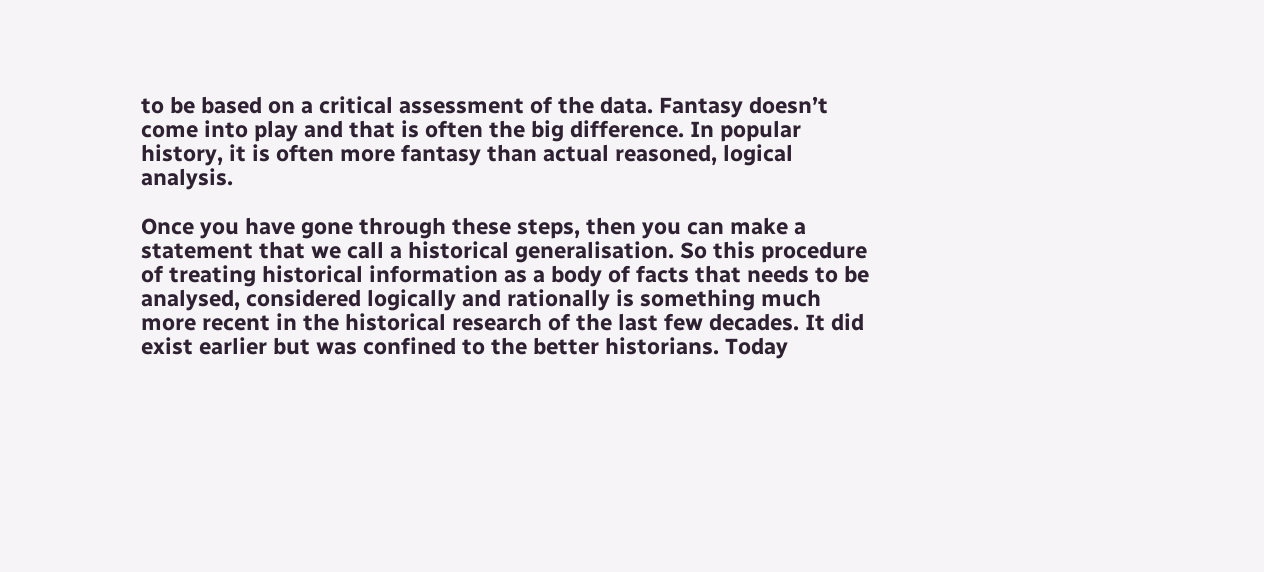to be based on a critical assessment of the data. Fantasy doesn’t come into play and that is often the big difference. In popular history, it is often more fantasy than actual reasoned, logical analysis.

Once you have gone through these steps, then you can make a statement that we call a historical generalisation. So this procedure of treating historical information as a body of facts that needs to be analysed, considered logically and rationally is something much more recent in the historical research of the last few decades. It did exist earlier but was confined to the better historians. Today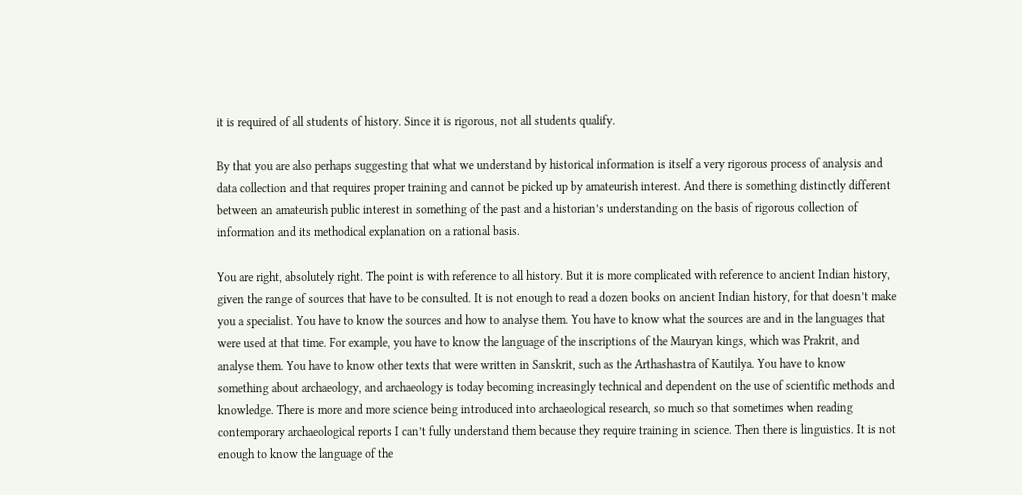it is required of all students of history. Since it is rigorous, not all students qualify.

By that you are also perhaps suggesting that what we understand by historical information is itself a very rigorous process of analysis and data collection and that requires proper training and cannot be picked up by amateurish interest. And there is something distinctly different between an amateurish public interest in something of the past and a historian’s understanding on the basis of rigorous collection of information and its methodical explanation on a rational basis.

You are right, absolutely right. The point is with reference to all history. But it is more complicated with reference to ancient Indian history, given the range of sources that have to be consulted. It is not enough to read a dozen books on ancient Indian history, for that doesn’t make you a specialist. You have to know the sources and how to analyse them. You have to know what the sources are and in the languages that were used at that time. For example, you have to know the language of the inscriptions of the Mauryan kings, which was Prakrit, and analyse them. You have to know other texts that were written in Sanskrit, such as the Arthashastra of Kautilya. You have to know something about archaeology, and archaeology is today becoming increasingly technical and dependent on the use of scientific methods and knowledge. There is more and more science being introduced into archaeological research, so much so that sometimes when reading contemporary archaeological reports I can’t fully understand them because they require training in science. Then there is linguistics. It is not enough to know the language of the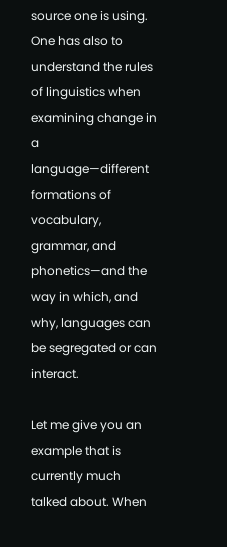source one is using. One has also to understand the rules of linguistics when examining change in a language—different formations of vocabulary, grammar, and phonetics—and the way in which, and why, languages can be segregated or can interact.

Let me give you an example that is currently much talked about. When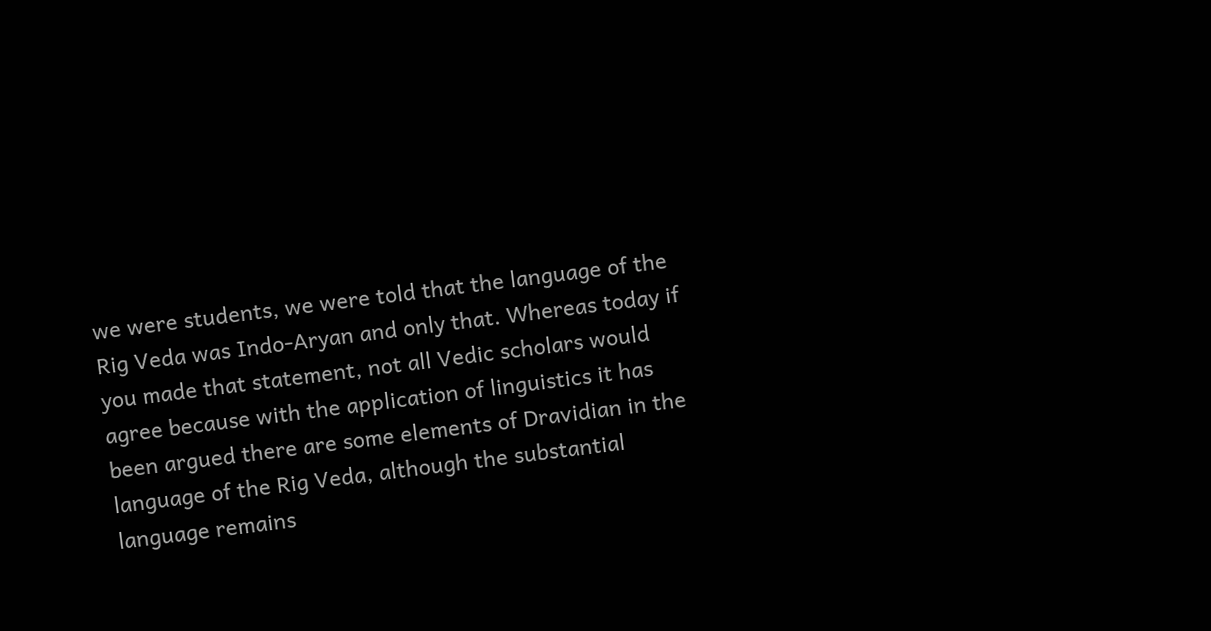we were students, we were told that the language of the Rig Veda was Indo-Aryan and only that. Whereas today if you made that statement, not all Vedic scholars would agree because with the application of linguistics it has been argued there are some elements of Dravidian in the language of the Rig Veda, although the substantial language remains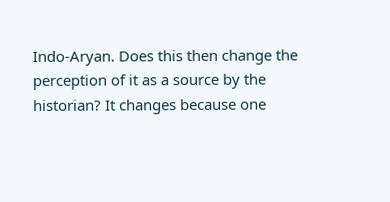Indo-Aryan. Does this then change the perception of it as a source by the historian? It changes because one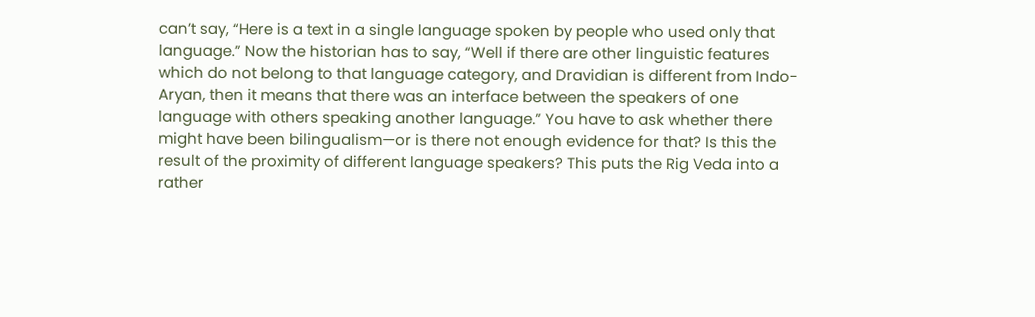can’t say, “Here is a text in a single language spoken by people who used only that language.” Now the historian has to say, “Well if there are other linguistic features which do not belong to that language category, and Dravidian is different from Indo-Aryan, then it means that there was an interface between the speakers of one language with others speaking another language.” You have to ask whether there might have been bilingualism—or is there not enough evidence for that? Is this the result of the proximity of different language speakers? This puts the Rig Veda into a rather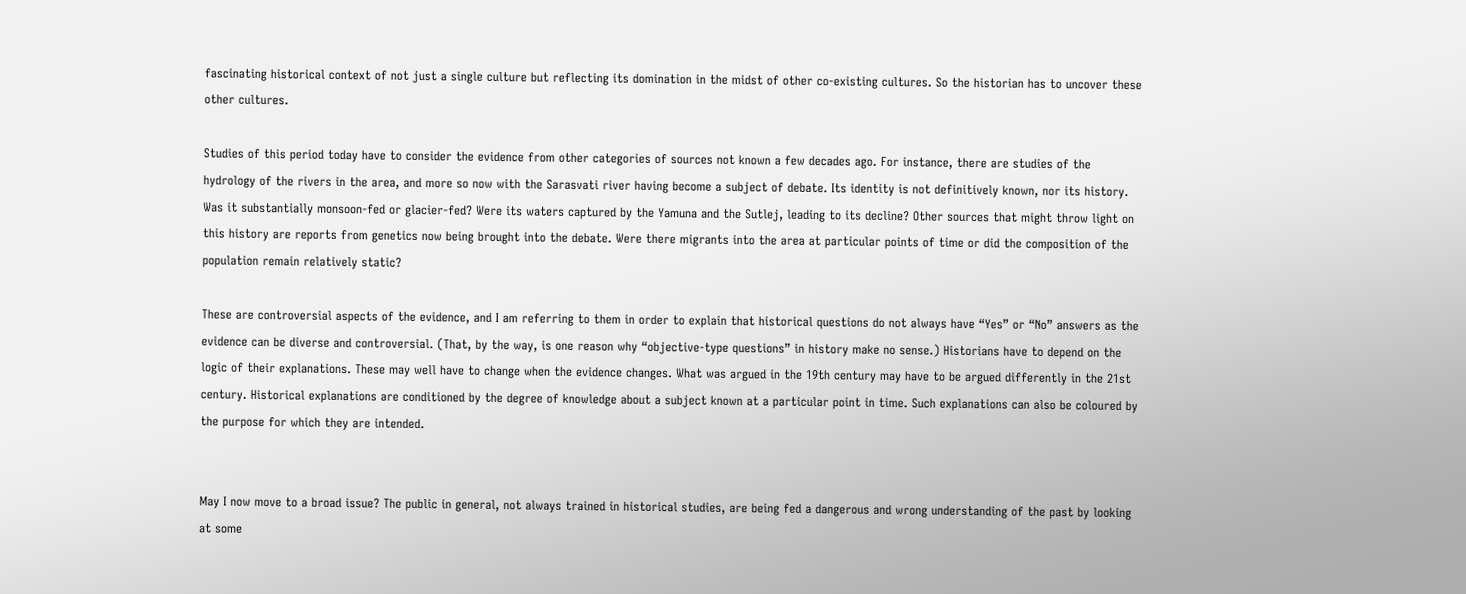fascinating historical context of not just a single culture but reflecting its domination in the midst of other co-existing cultures. So the historian has to uncover these other cultures.

Studies of this period today have to consider the evidence from other categories of sources not known a few decades ago. For instance, there are studies of the hydrology of the rivers in the area, and more so now with the Sarasvati river having become a subject of debate. Its identity is not definitively known, nor its history. Was it substantially monsoon-fed or glacier-fed? Were its waters captured by the Yamuna and the Sutlej, leading to its decline? Other sources that might throw light on this history are reports from genetics now being brought into the debate. Were there migrants into the area at particular points of time or did the composition of the population remain relatively static?

These are controversial aspects of the evidence, and I am referring to them in order to explain that historical questions do not always have “Yes” or “No” answers as the evidence can be diverse and controversial. (That, by the way, is one reason why “objective-type questions” in history make no sense.) Historians have to depend on the logic of their explanations. These may well have to change when the evidence changes. What was argued in the 19th century may have to be argued differently in the 21st century. Historical explanations are conditioned by the degree of knowledge about a subject known at a particular point in time. Such explanations can also be coloured by the purpose for which they are intended.


May I now move to a broad issue? The public in general, not always trained in historical studies, are being fed a dangerous and wrong understanding of the past by looking at some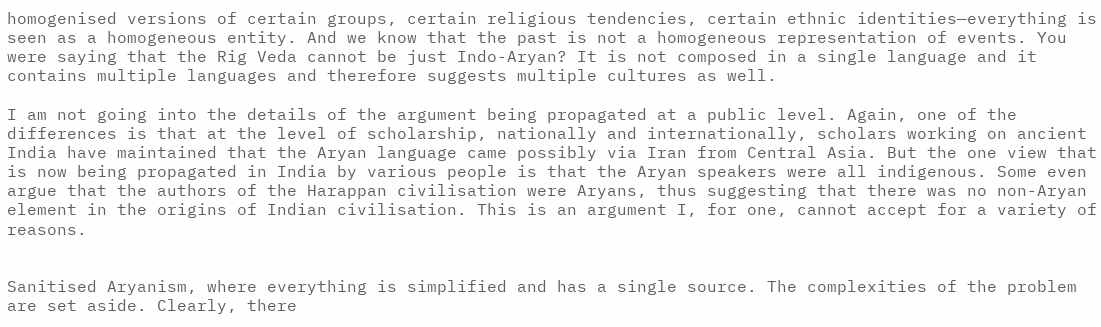homogenised versions of certain groups, certain religious tendencies, certain ethnic identities—everything is seen as a homogeneous entity. And we know that the past is not a homogeneous representation of events. You were saying that the Rig Veda cannot be just Indo-Aryan? It is not composed in a single language and it contains multiple languages and therefore suggests multiple cultures as well.

I am not going into the details of the argument being propagated at a public level. Again, one of the differences is that at the level of scholarship, nationally and internationally, scholars working on ancient India have maintained that the Aryan language came possibly via Iran from Central Asia. But the one view that is now being propagated in India by various people is that the Aryan speakers were all indigenous. Some even argue that the authors of the Harappan civilisation were Aryans, thus suggesting that there was no non-Aryan element in the origins of Indian civilisation. This is an argument I, for one, cannot accept for a variety of reasons.


Sanitised Aryanism, where everything is simplified and has a single source. The complexities of the problem are set aside. Clearly, there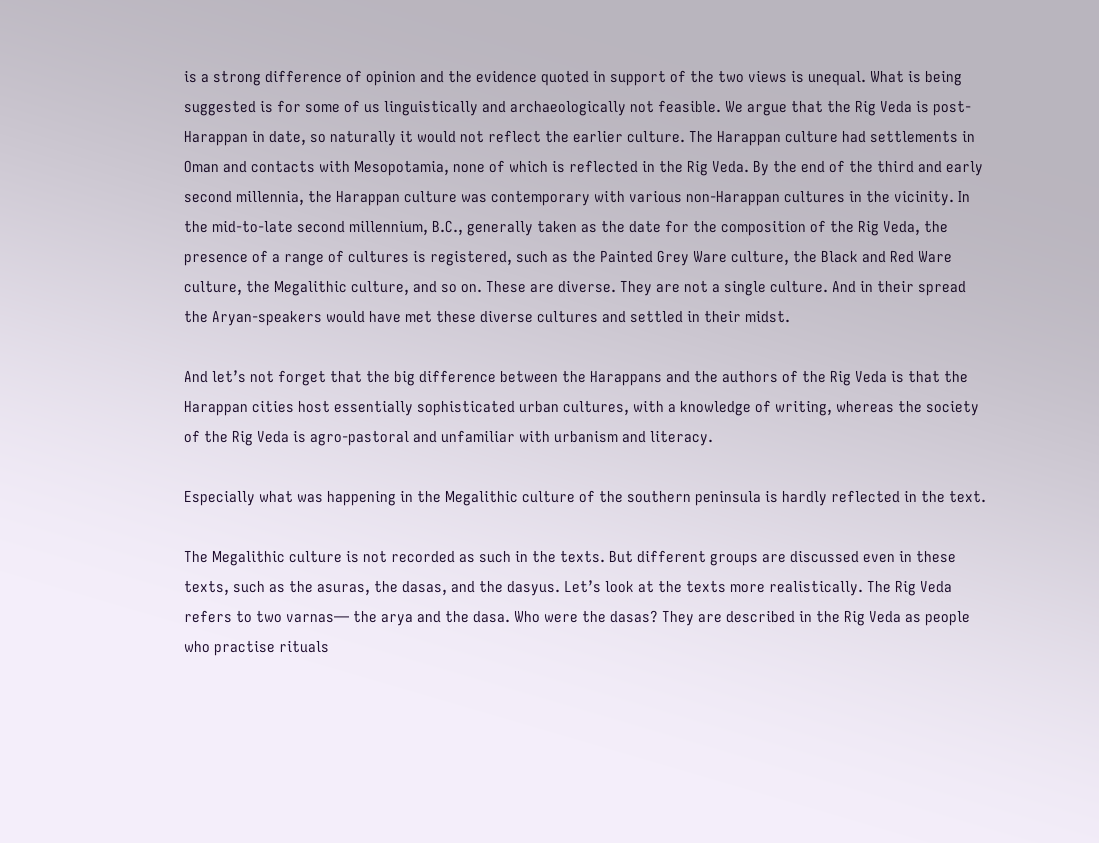is a strong difference of opinion and the evidence quoted in support of the two views is unequal. What is being suggested is for some of us linguistically and archaeologically not feasible. We argue that the Rig Veda is post-Harappan in date, so naturally it would not reflect the earlier culture. The Harappan culture had settlements in Oman and contacts with Mesopotamia, none of which is reflected in the Rig Veda. By the end of the third and early second millennia, the Harappan culture was contemporary with various non-Harappan cultures in the vicinity. In the mid-to-late second millennium, B.C., generally taken as the date for the composition of the Rig Veda, the presence of a range of cultures is registered, such as the Painted Grey Ware culture, the Black and Red Ware culture, the Megalithic culture, and so on. These are diverse. They are not a single culture. And in their spread the Aryan-speakers would have met these diverse cultures and settled in their midst.

And let’s not forget that the big difference between the Harappans and the authors of the Rig Veda is that the Harappan cities host essentially sophisticated urban cultures, with a knowledge of writing, whereas the society of the Rig Veda is agro-pastoral and unfamiliar with urbanism and literacy.

Especially what was happening in the Megalithic culture of the southern peninsula is hardly reflected in the text.

The Megalithic culture is not recorded as such in the texts. But different groups are discussed even in these texts, such as the asuras, the dasas, and the dasyus. Let’s look at the texts more realistically. The Rig Veda refers to two varnas— the arya and the dasa. Who were the dasas? They are described in the Rig Veda as people who practise rituals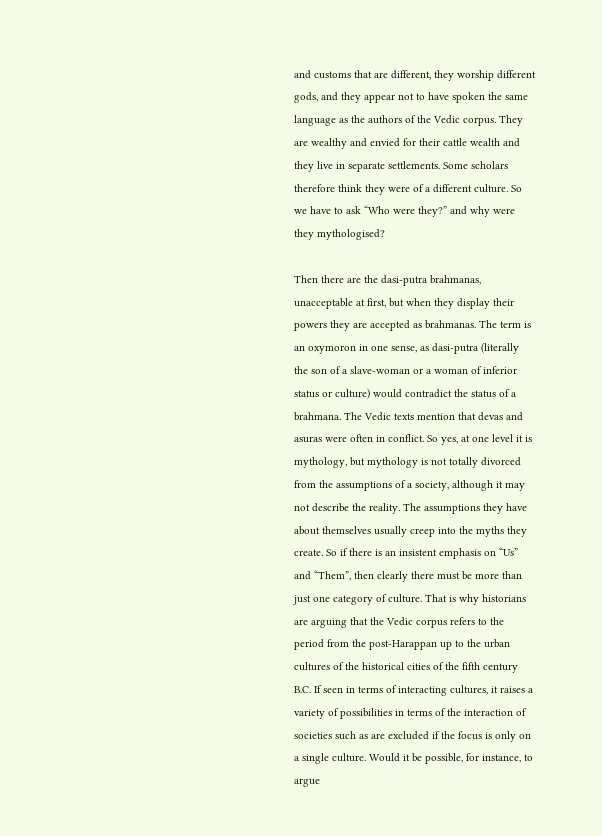and customs that are different, they worship different gods, and they appear not to have spoken the same language as the authors of the Vedic corpus. They are wealthy and envied for their cattle wealth and they live in separate settlements. Some scholars therefore think they were of a different culture. So we have to ask “Who were they?” and why were they mythologised?

Then there are the dasi-putra brahmanas, unacceptable at first, but when they display their powers they are accepted as brahmanas. The term is an oxymoron in one sense, as dasi-putra (literally the son of a slave-woman or a woman of inferior status or culture) would contradict the status of a brahmana. The Vedic texts mention that devas and asuras were often in conflict. So yes, at one level it is mythology, but mythology is not totally divorced from the assumptions of a society, although it may not describe the reality. The assumptions they have about themselves usually creep into the myths they create. So if there is an insistent emphasis on “Us” and “Them”, then clearly there must be more than just one category of culture. That is why historians are arguing that the Vedic corpus refers to the period from the post-Harappan up to the urban cultures of the historical cities of the fifth century B.C. If seen in terms of interacting cultures, it raises a variety of possibilities in terms of the interaction of societies such as are excluded if the focus is only on a single culture. Would it be possible, for instance, to argue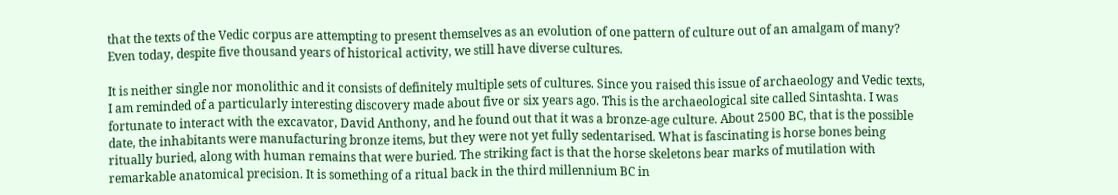that the texts of the Vedic corpus are attempting to present themselves as an evolution of one pattern of culture out of an amalgam of many? Even today, despite five thousand years of historical activity, we still have diverse cultures.

It is neither single nor monolithic and it consists of definitely multiple sets of cultures. Since you raised this issue of archaeology and Vedic texts, I am reminded of a particularly interesting discovery made about five or six years ago. This is the archaeological site called Sintashta. I was fortunate to interact with the excavator, David Anthony, and he found out that it was a bronze-age culture. About 2500 BC, that is the possible date, the inhabitants were manufacturing bronze items, but they were not yet fully sedentarised. What is fascinating is horse bones being ritually buried, along with human remains that were buried. The striking fact is that the horse skeletons bear marks of mutilation with remarkable anatomical precision. It is something of a ritual back in the third millennium BC in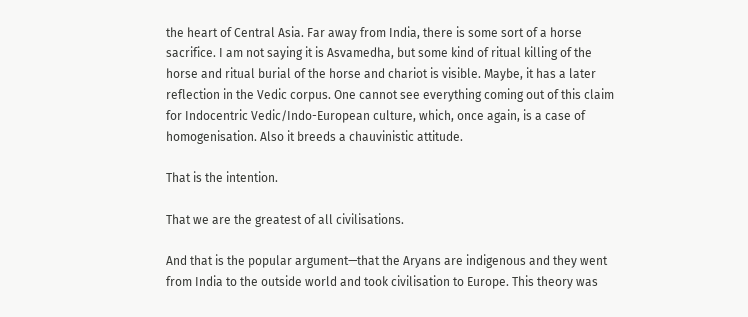the heart of Central Asia. Far away from India, there is some sort of a horse sacrifice. I am not saying it is Asvamedha, but some kind of ritual killing of the horse and ritual burial of the horse and chariot is visible. Maybe, it has a later reflection in the Vedic corpus. One cannot see everything coming out of this claim for Indocentric Vedic/Indo-European culture, which, once again, is a case of homogenisation. Also it breeds a chauvinistic attitude.

That is the intention.

That we are the greatest of all civilisations.

And that is the popular argument—that the Aryans are indigenous and they went from India to the outside world and took civilisation to Europe. This theory was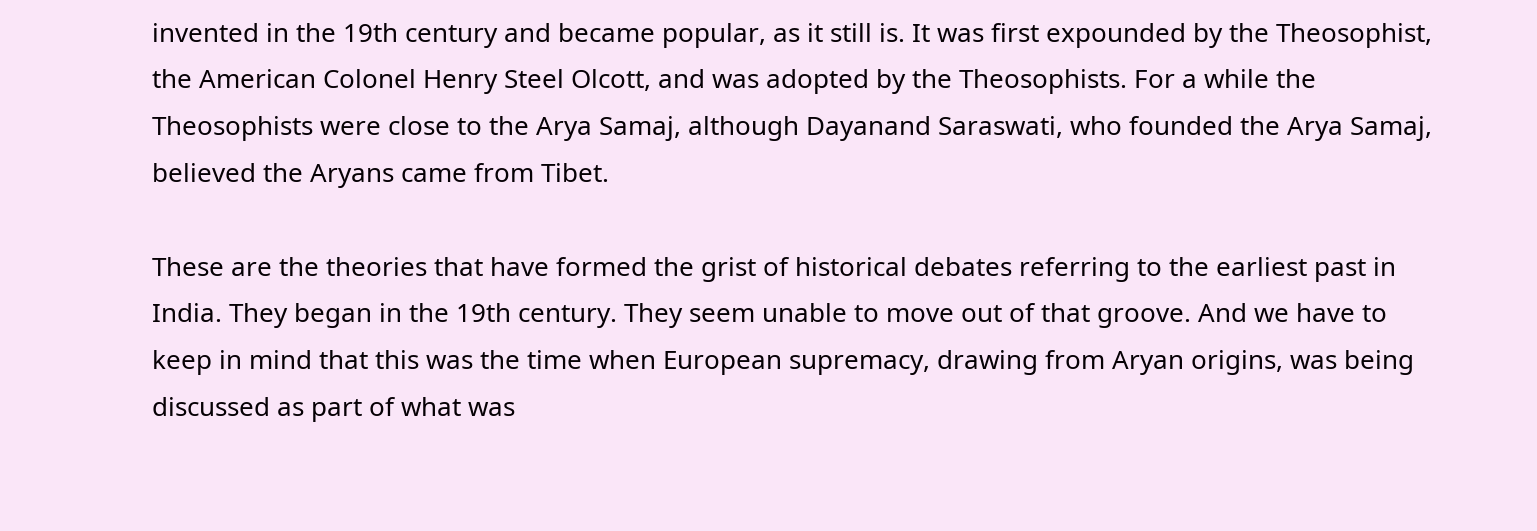invented in the 19th century and became popular, as it still is. It was first expounded by the Theosophist, the American Colonel Henry Steel Olcott, and was adopted by the Theosophists. For a while the Theosophists were close to the Arya Samaj, although Dayanand Saraswati, who founded the Arya Samaj, believed the Aryans came from Tibet.

These are the theories that have formed the grist of historical debates referring to the earliest past in India. They began in the 19th century. They seem unable to move out of that groove. And we have to keep in mind that this was the time when European supremacy, drawing from Aryan origins, was being discussed as part of what was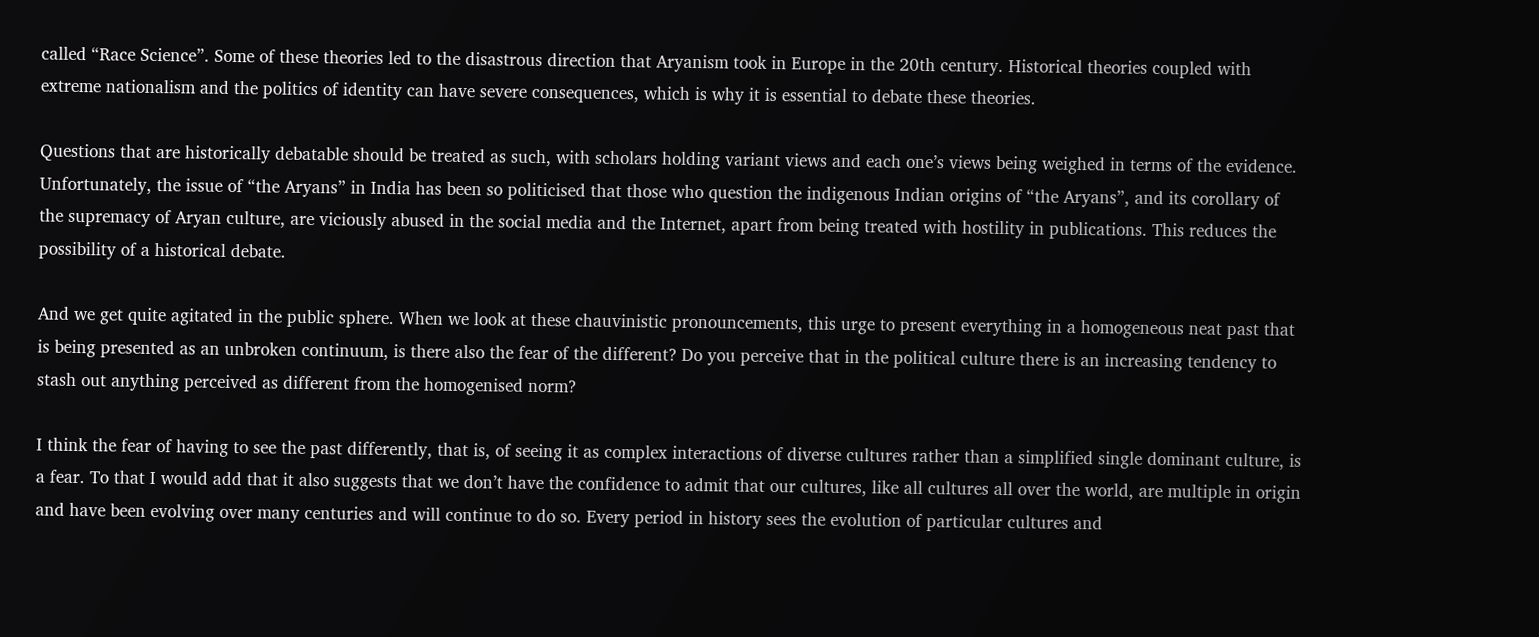called “Race Science”. Some of these theories led to the disastrous direction that Aryanism took in Europe in the 20th century. Historical theories coupled with extreme nationalism and the politics of identity can have severe consequences, which is why it is essential to debate these theories.

Questions that are historically debatable should be treated as such, with scholars holding variant views and each one’s views being weighed in terms of the evidence. Unfortunately, the issue of “the Aryans” in India has been so politicised that those who question the indigenous Indian origins of “the Aryans”, and its corollary of the supremacy of Aryan culture, are viciously abused in the social media and the Internet, apart from being treated with hostility in publications. This reduces the possibility of a historical debate.

And we get quite agitated in the public sphere. When we look at these chauvinistic pronouncements, this urge to present everything in a homogeneous neat past that is being presented as an unbroken continuum, is there also the fear of the different? Do you perceive that in the political culture there is an increasing tendency to stash out anything perceived as different from the homogenised norm?

I think the fear of having to see the past differently, that is, of seeing it as complex interactions of diverse cultures rather than a simplified single dominant culture, is a fear. To that I would add that it also suggests that we don’t have the confidence to admit that our cultures, like all cultures all over the world, are multiple in origin and have been evolving over many centuries and will continue to do so. Every period in history sees the evolution of particular cultures and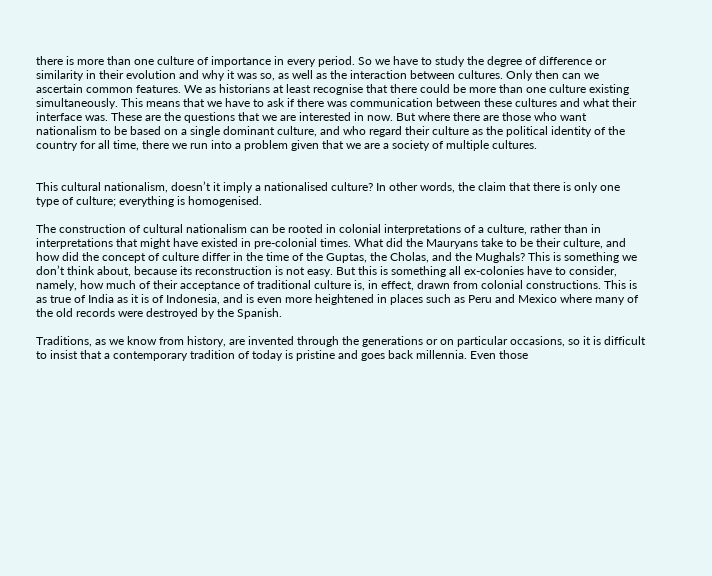there is more than one culture of importance in every period. So we have to study the degree of difference or similarity in their evolution and why it was so, as well as the interaction between cultures. Only then can we ascertain common features. We as historians at least recognise that there could be more than one culture existing simultaneously. This means that we have to ask if there was communication between these cultures and what their interface was. These are the questions that we are interested in now. But where there are those who want nationalism to be based on a single dominant culture, and who regard their culture as the political identity of the country for all time, there we run into a problem given that we are a society of multiple cultures.


This cultural nationalism, doesn’t it imply a nationalised culture? In other words, the claim that there is only one type of culture; everything is homogenised.

The construction of cultural nationalism can be rooted in colonial interpretations of a culture, rather than in interpretations that might have existed in pre-colonial times. What did the Mauryans take to be their culture, and how did the concept of culture differ in the time of the Guptas, the Cholas, and the Mughals? This is something we don’t think about, because its reconstruction is not easy. But this is something all ex-colonies have to consider, namely, how much of their acceptance of traditional culture is, in effect, drawn from colonial constructions. This is as true of India as it is of Indonesia, and is even more heightened in places such as Peru and Mexico where many of the old records were destroyed by the Spanish.

Traditions, as we know from history, are invented through the generations or on particular occasions, so it is difficult to insist that a contemporary tradition of today is pristine and goes back millennia. Even those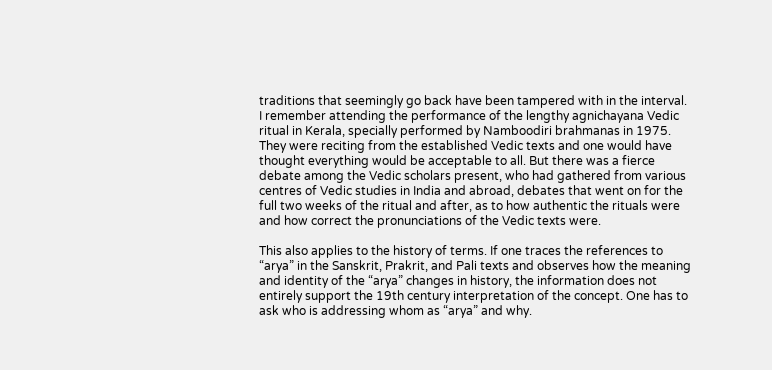traditions that seemingly go back have been tampered with in the interval. I remember attending the performance of the lengthy agnichayana Vedic ritual in Kerala, specially performed by Namboodiri brahmanas in 1975. They were reciting from the established Vedic texts and one would have thought everything would be acceptable to all. But there was a fierce debate among the Vedic scholars present, who had gathered from various centres of Vedic studies in India and abroad, debates that went on for the full two weeks of the ritual and after, as to how authentic the rituals were and how correct the pronunciations of the Vedic texts were.

This also applies to the history of terms. If one traces the references to “arya” in the Sanskrit, Prakrit, and Pali texts and observes how the meaning and identity of the “arya” changes in history, the information does not entirely support the 19th century interpretation of the concept. One has to ask who is addressing whom as “arya” and why.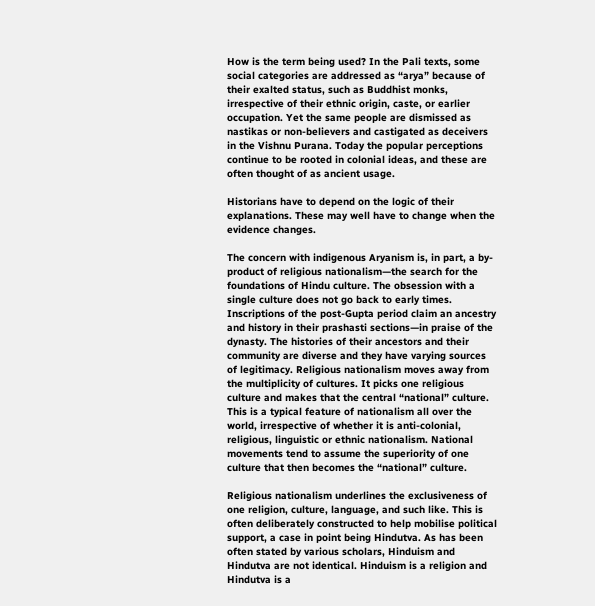How is the term being used? In the Pali texts, some social categories are addressed as “arya” because of their exalted status, such as Buddhist monks, irrespective of their ethnic origin, caste, or earlier occupation. Yet the same people are dismissed as nastikas or non-believers and castigated as deceivers in the Vishnu Purana. Today the popular perceptions continue to be rooted in colonial ideas, and these are often thought of as ancient usage.

Historians have to depend on the logic of their explanations. These may well have to change when the evidence changes.

The concern with indigenous Aryanism is, in part, a by-product of religious nationalism—the search for the foundations of Hindu culture. The obsession with a single culture does not go back to early times. Inscriptions of the post-Gupta period claim an ancestry and history in their prashasti sections—in praise of the dynasty. The histories of their ancestors and their community are diverse and they have varying sources of legitimacy. Religious nationalism moves away from the multiplicity of cultures. It picks one religious culture and makes that the central “national” culture. This is a typical feature of nationalism all over the world, irrespective of whether it is anti-colonial, religious, linguistic or ethnic nationalism. National movements tend to assume the superiority of one culture that then becomes the “national” culture.

Religious nationalism underlines the exclusiveness of one religion, culture, language, and such like. This is often deliberately constructed to help mobilise political support, a case in point being Hindutva. As has been often stated by various scholars, Hinduism and Hindutva are not identical. Hinduism is a religion and Hindutva is a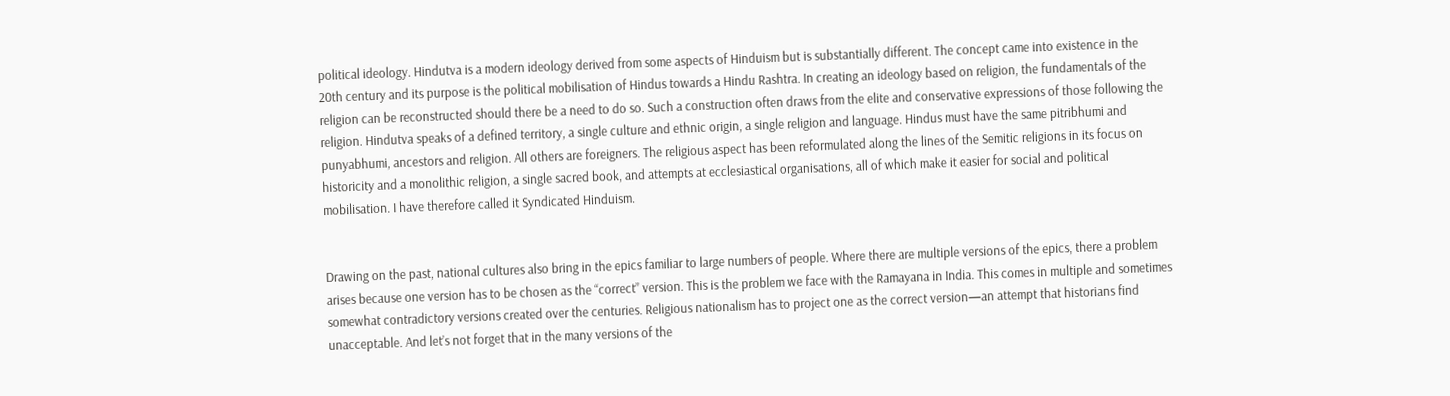political ideology. Hindutva is a modern ideology derived from some aspects of Hinduism but is substantially different. The concept came into existence in the 20th century and its purpose is the political mobilisation of Hindus towards a Hindu Rashtra. In creating an ideology based on religion, the fundamentals of the religion can be reconstructed should there be a need to do so. Such a construction often draws from the elite and conservative expressions of those following the religion. Hindutva speaks of a defined territory, a single culture and ethnic origin, a single religion and language. Hindus must have the same pitribhumi and punyabhumi, ancestors and religion. All others are foreigners. The religious aspect has been reformulated along the lines of the Semitic religions in its focus on historicity and a monolithic religion, a single sacred book, and attempts at ecclesiastical organisations, all of which make it easier for social and political mobilisation. I have therefore called it Syndicated Hinduism.


Drawing on the past, national cultures also bring in the epics familiar to large numbers of people. Where there are multiple versions of the epics, there a problem arises because one version has to be chosen as the “correct” version. This is the problem we face with the Ramayana in India. This comes in multiple and sometimes somewhat contradictory versions created over the centuries. Religious nationalism has to project one as the correct version—an attempt that historians find unacceptable. And let’s not forget that in the many versions of the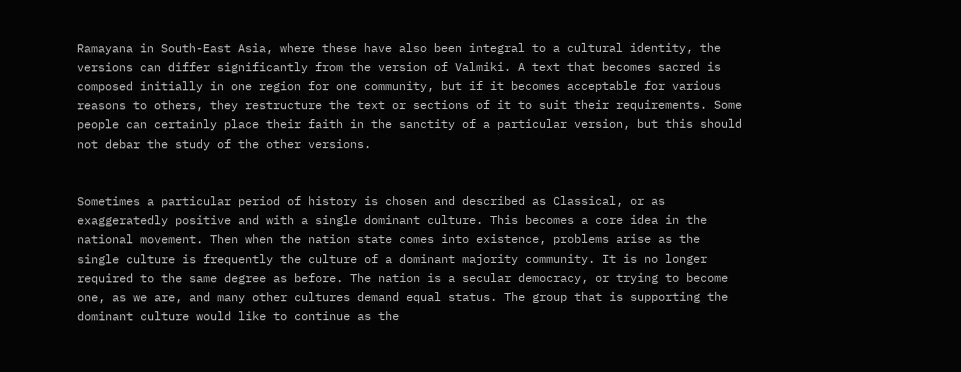Ramayana in South-East Asia, where these have also been integral to a cultural identity, the versions can differ significantly from the version of Valmiki. A text that becomes sacred is composed initially in one region for one community, but if it becomes acceptable for various reasons to others, they restructure the text or sections of it to suit their requirements. Some people can certainly place their faith in the sanctity of a particular version, but this should not debar the study of the other versions.


Sometimes a particular period of history is chosen and described as Classical, or as exaggeratedly positive and with a single dominant culture. This becomes a core idea in the national movement. Then when the nation state comes into existence, problems arise as the single culture is frequently the culture of a dominant majority community. It is no longer required to the same degree as before. The nation is a secular democracy, or trying to become one, as we are, and many other cultures demand equal status. The group that is supporting the dominant culture would like to continue as the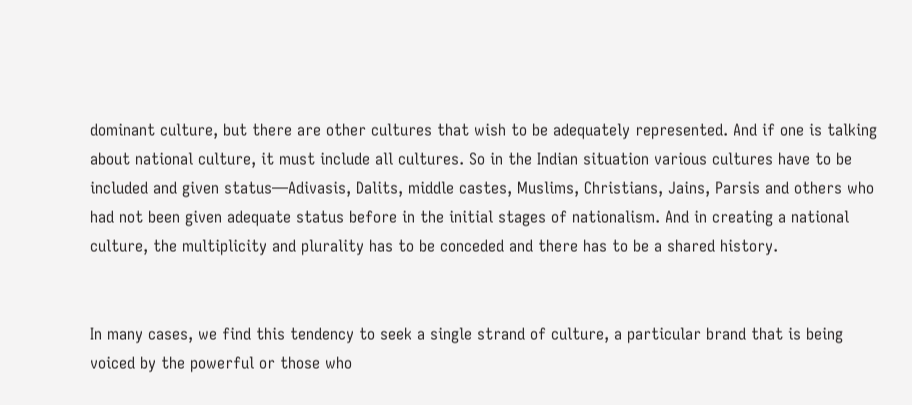dominant culture, but there are other cultures that wish to be adequately represented. And if one is talking about national culture, it must include all cultures. So in the Indian situation various cultures have to be included and given status—Adivasis, Dalits, middle castes, Muslims, Christians, Jains, Parsis and others who had not been given adequate status before in the initial stages of nationalism. And in creating a national culture, the multiplicity and plurality has to be conceded and there has to be a shared history.


In many cases, we find this tendency to seek a single strand of culture, a particular brand that is being voiced by the powerful or those who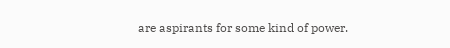are aspirants for some kind of power.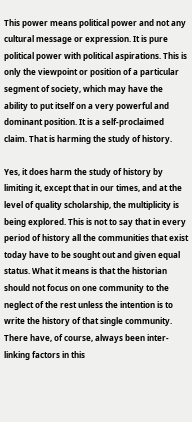This power means political power and not any cultural message or expression. It is pure political power with political aspirations. This is only the viewpoint or position of a particular segment of society, which may have the ability to put itself on a very powerful and dominant position. It is a self-proclaimed claim. That is harming the study of history.

Yes, it does harm the study of history by limiting it, except that in our times, and at the level of quality scholarship, the multiplicity is being explored. This is not to say that in every period of history all the communities that exist today have to be sought out and given equal status. What it means is that the historian should not focus on one community to the neglect of the rest unless the intention is to write the history of that single community. There have, of course, always been inter-linking factors in this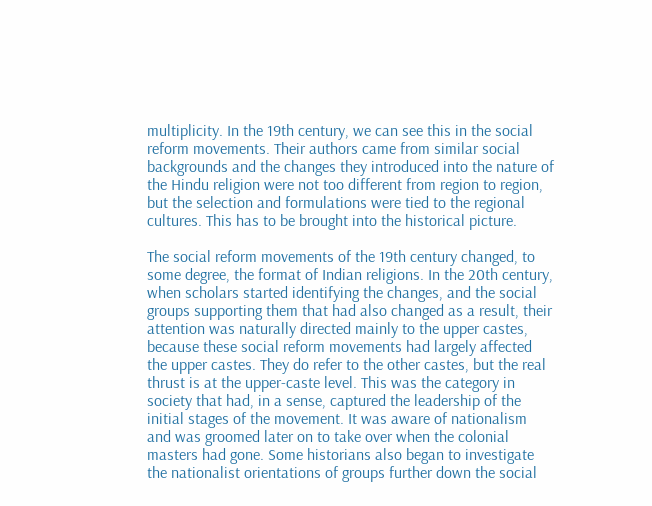multiplicity. In the 19th century, we can see this in the social reform movements. Their authors came from similar social backgrounds and the changes they introduced into the nature of the Hindu religion were not too different from region to region, but the selection and formulations were tied to the regional cultures. This has to be brought into the historical picture.

The social reform movements of the 19th century changed, to some degree, the format of Indian religions. In the 20th century, when scholars started identifying the changes, and the social groups supporting them that had also changed as a result, their attention was naturally directed mainly to the upper castes, because these social reform movements had largely affected the upper castes. They do refer to the other castes, but the real thrust is at the upper-caste level. This was the category in society that had, in a sense, captured the leadership of the initial stages of the movement. It was aware of nationalism and was groomed later on to take over when the colonial masters had gone. Some historians also began to investigate the nationalist orientations of groups further down the social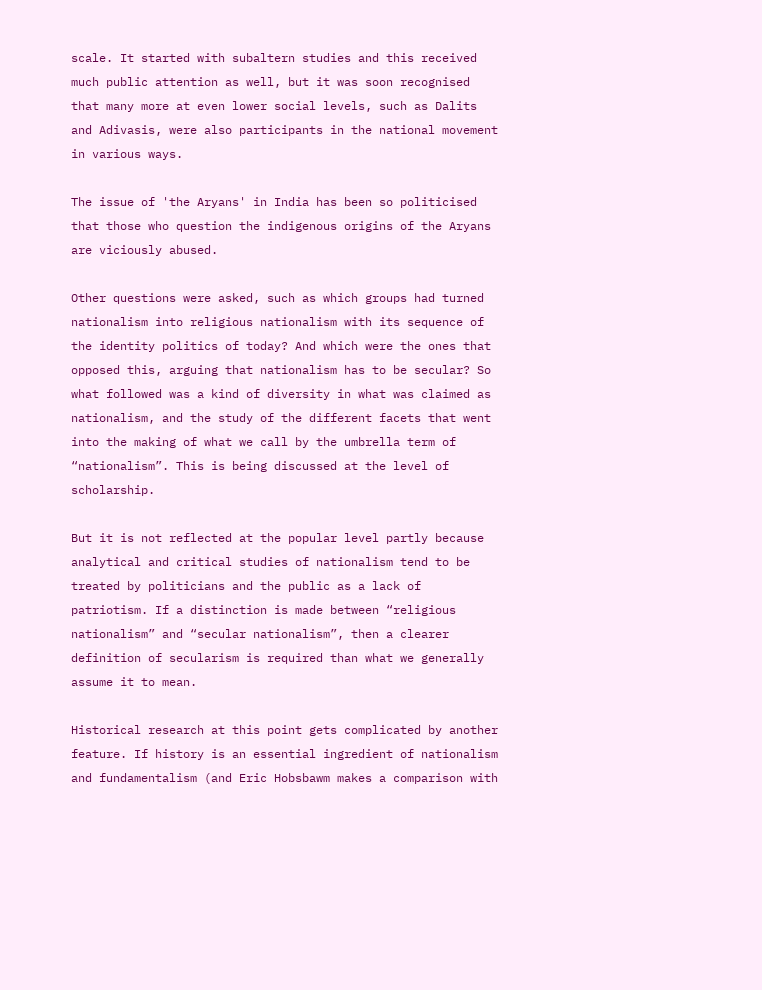scale. It started with subaltern studies and this received much public attention as well, but it was soon recognised that many more at even lower social levels, such as Dalits and Adivasis, were also participants in the national movement in various ways.

The issue of 'the Aryans' in India has been so politicised that those who question the indigenous origins of the Aryans are viciously abused.

Other questions were asked, such as which groups had turned nationalism into religious nationalism with its sequence of the identity politics of today? And which were the ones that opposed this, arguing that nationalism has to be secular? So what followed was a kind of diversity in what was claimed as nationalism, and the study of the different facets that went into the making of what we call by the umbrella term of “nationalism”. This is being discussed at the level of scholarship.

But it is not reflected at the popular level partly because analytical and critical studies of nationalism tend to be treated by politicians and the public as a lack of patriotism. If a distinction is made between “religious nationalism” and “secular nationalism”, then a clearer definition of secularism is required than what we generally assume it to mean.

Historical research at this point gets complicated by another feature. If history is an essential ingredient of nationalism and fundamentalism (and Eric Hobsbawm makes a comparison with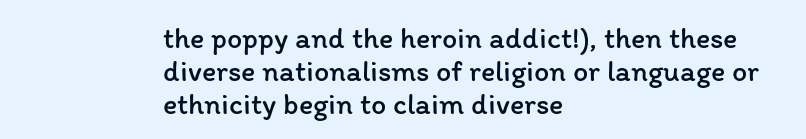the poppy and the heroin addict!), then these diverse nationalisms of religion or language or ethnicity begin to claim diverse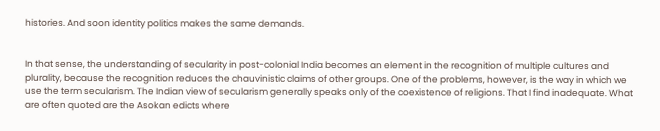histories. And soon identity politics makes the same demands.


In that sense, the understanding of secularity in post-colonial India becomes an element in the recognition of multiple cultures and plurality, because the recognition reduces the chauvinistic claims of other groups. One of the problems, however, is the way in which we use the term secularism. The Indian view of secularism generally speaks only of the coexistence of religions. That I find inadequate. What are often quoted are the Asokan edicts where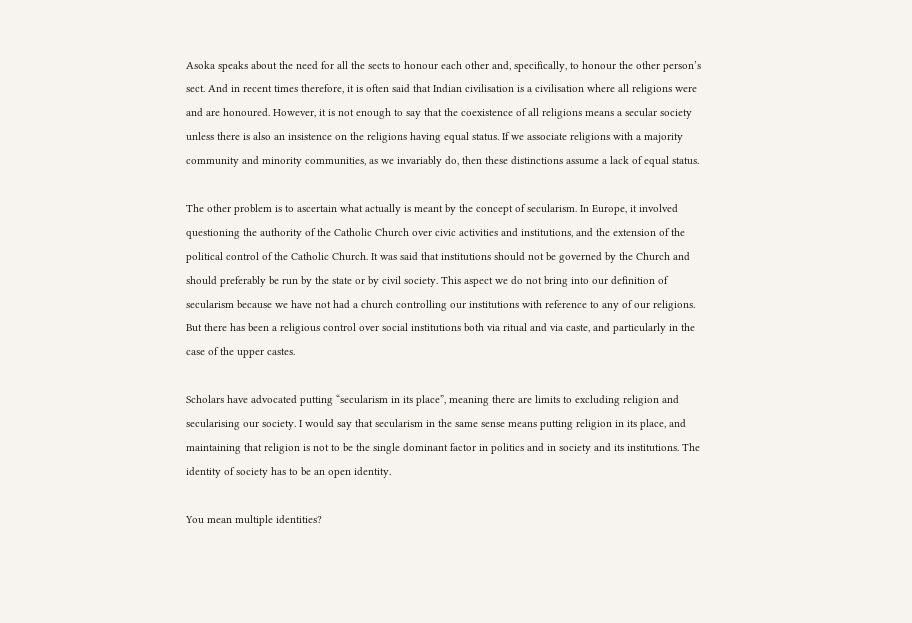Asoka speaks about the need for all the sects to honour each other and, specifically, to honour the other person’s sect. And in recent times therefore, it is often said that Indian civilisation is a civilisation where all religions were and are honoured. However, it is not enough to say that the coexistence of all religions means a secular society unless there is also an insistence on the religions having equal status. If we associate religions with a majority community and minority communities, as we invariably do, then these distinctions assume a lack of equal status.

The other problem is to ascertain what actually is meant by the concept of secularism. In Europe, it involved questioning the authority of the Catholic Church over civic activities and institutions, and the extension of the political control of the Catholic Church. It was said that institutions should not be governed by the Church and should preferably be run by the state or by civil society. This aspect we do not bring into our definition of secularism because we have not had a church controlling our institutions with reference to any of our religions. But there has been a religious control over social institutions both via ritual and via caste, and particularly in the case of the upper castes.

Scholars have advocated putting “secularism in its place”, meaning there are limits to excluding religion and secularising our society. I would say that secularism in the same sense means putting religion in its place, and maintaining that religion is not to be the single dominant factor in politics and in society and its institutions. The identity of society has to be an open identity.

You mean multiple identities?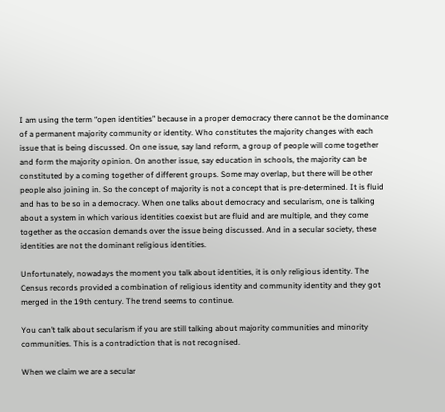I am using the term “open identities” because in a proper democracy there cannot be the dominance of a permanent majority community or identity. Who constitutes the majority changes with each issue that is being discussed. On one issue, say land reform, a group of people will come together and form the majority opinion. On another issue, say education in schools, the majority can be constituted by a coming together of different groups. Some may overlap, but there will be other people also joining in. So the concept of majority is not a concept that is pre-determined. It is fluid and has to be so in a democracy. When one talks about democracy and secularism, one is talking about a system in which various identities coexist but are fluid and are multiple, and they come together as the occasion demands over the issue being discussed. And in a secular society, these identities are not the dominant religious identities.

Unfortunately, nowadays the moment you talk about identities, it is only religious identity. The Census records provided a combination of religious identity and community identity and they got merged in the 19th century. The trend seems to continue.

You can’t talk about secularism if you are still talking about majority communities and minority communities. This is a contradiction that is not recognised.

When we claim we are a secular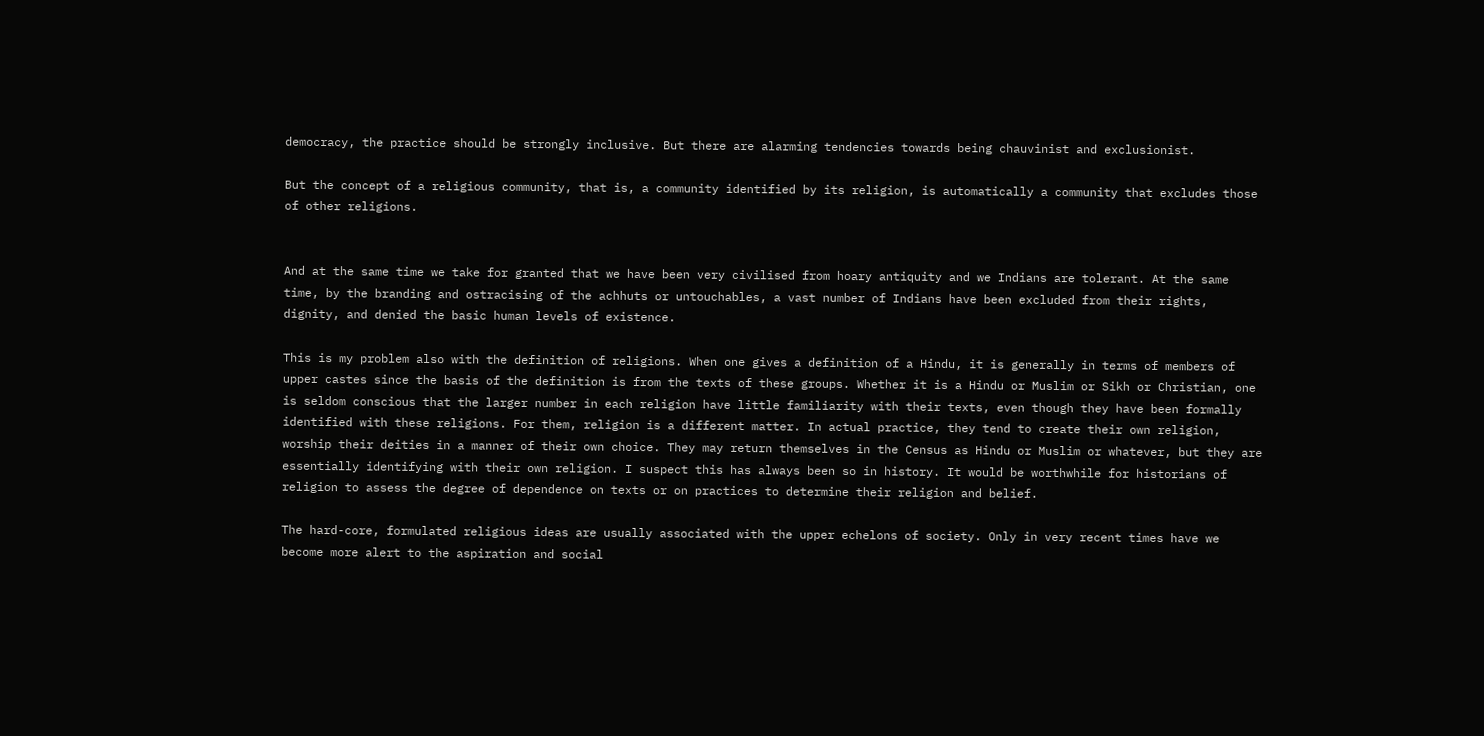democracy, the practice should be strongly inclusive. But there are alarming tendencies towards being chauvinist and exclusionist.

But the concept of a religious community, that is, a community identified by its religion, is automatically a community that excludes those of other religions.


And at the same time we take for granted that we have been very civilised from hoary antiquity and we Indians are tolerant. At the same time, by the branding and ostracising of the achhuts or untouchables, a vast number of Indians have been excluded from their rights, dignity, and denied the basic human levels of existence.

This is my problem also with the definition of religions. When one gives a definition of a Hindu, it is generally in terms of members of upper castes since the basis of the definition is from the texts of these groups. Whether it is a Hindu or Muslim or Sikh or Christian, one is seldom conscious that the larger number in each religion have little familiarity with their texts, even though they have been formally identified with these religions. For them, religion is a different matter. In actual practice, they tend to create their own religion, worship their deities in a manner of their own choice. They may return themselves in the Census as Hindu or Muslim or whatever, but they are essentially identifying with their own religion. I suspect this has always been so in history. It would be worthwhile for historians of religion to assess the degree of dependence on texts or on practices to determine their religion and belief.

The hard-core, formulated religious ideas are usually associated with the upper echelons of society. Only in very recent times have we become more alert to the aspiration and social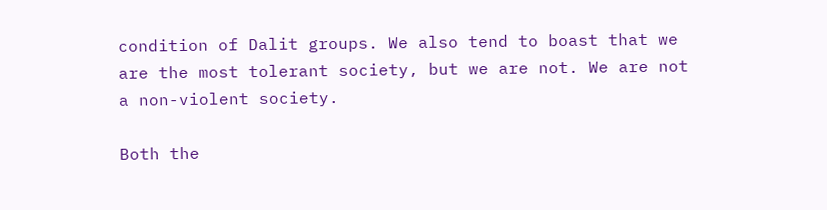condition of Dalit groups. We also tend to boast that we are the most tolerant society, but we are not. We are not a non-violent society.

Both the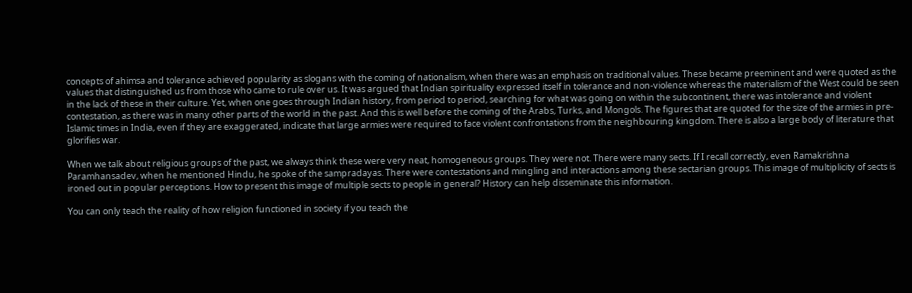concepts of ahimsa and tolerance achieved popularity as slogans with the coming of nationalism, when there was an emphasis on traditional values. These became preeminent and were quoted as the values that distinguished us from those who came to rule over us. It was argued that Indian spirituality expressed itself in tolerance and non-violence whereas the materialism of the West could be seen in the lack of these in their culture. Yet, when one goes through Indian history, from period to period, searching for what was going on within the subcontinent, there was intolerance and violent contestation, as there was in many other parts of the world in the past. And this is well before the coming of the Arabs, Turks, and Mongols. The figures that are quoted for the size of the armies in pre-Islamic times in India, even if they are exaggerated, indicate that large armies were required to face violent confrontations from the neighbouring kingdom. There is also a large body of literature that glorifies war.

When we talk about religious groups of the past, we always think these were very neat, homogeneous groups. They were not. There were many sects. If I recall correctly, even Ramakrishna Paramhansadev, when he mentioned Hindu, he spoke of the sampradayas. There were contestations and mingling and interactions among these sectarian groups. This image of multiplicity of sects is ironed out in popular perceptions. How to present this image of multiple sects to people in general? History can help disseminate this information.

You can only teach the reality of how religion functioned in society if you teach the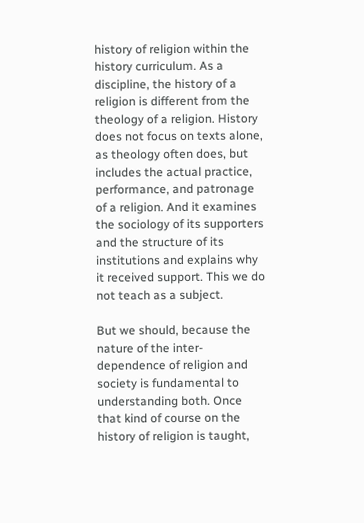history of religion within the history curriculum. As a discipline, the history of a religion is different from the theology of a religion. History does not focus on texts alone, as theology often does, but includes the actual practice, performance, and patronage of a religion. And it examines the sociology of its supporters and the structure of its institutions and explains why it received support. This we do not teach as a subject.

But we should, because the nature of the inter-dependence of religion and society is fundamental to understanding both. Once that kind of course on the history of religion is taught,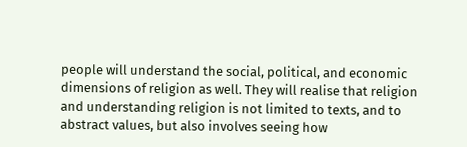people will understand the social, political, and economic dimensions of religion as well. They will realise that religion and understanding religion is not limited to texts, and to abstract values, but also involves seeing how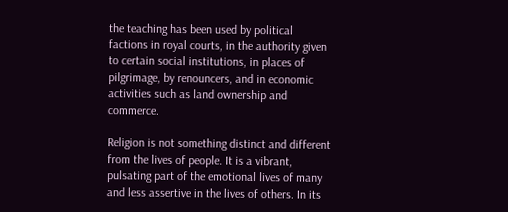the teaching has been used by political factions in royal courts, in the authority given to certain social institutions, in places of pilgrimage, by renouncers, and in economic activities such as land ownership and commerce.

Religion is not something distinct and different from the lives of people. It is a vibrant, pulsating part of the emotional lives of many and less assertive in the lives of others. In its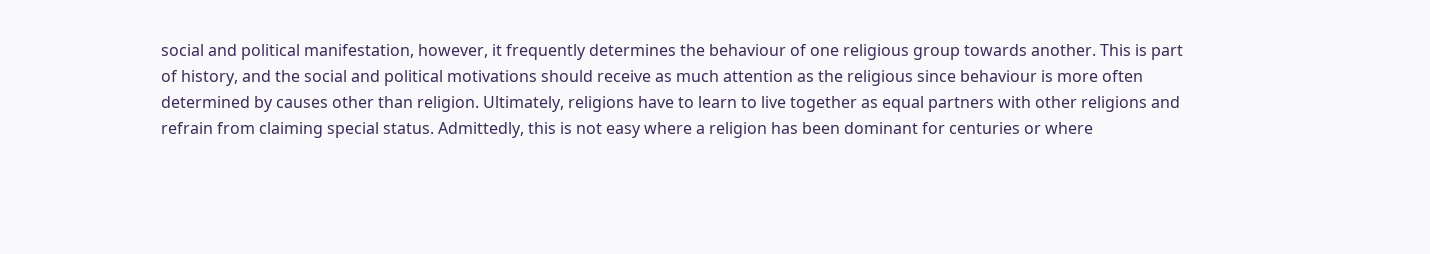social and political manifestation, however, it frequently determines the behaviour of one religious group towards another. This is part of history, and the social and political motivations should receive as much attention as the religious since behaviour is more often determined by causes other than religion. Ultimately, religions have to learn to live together as equal partners with other religions and refrain from claiming special status. Admittedly, this is not easy where a religion has been dominant for centuries or where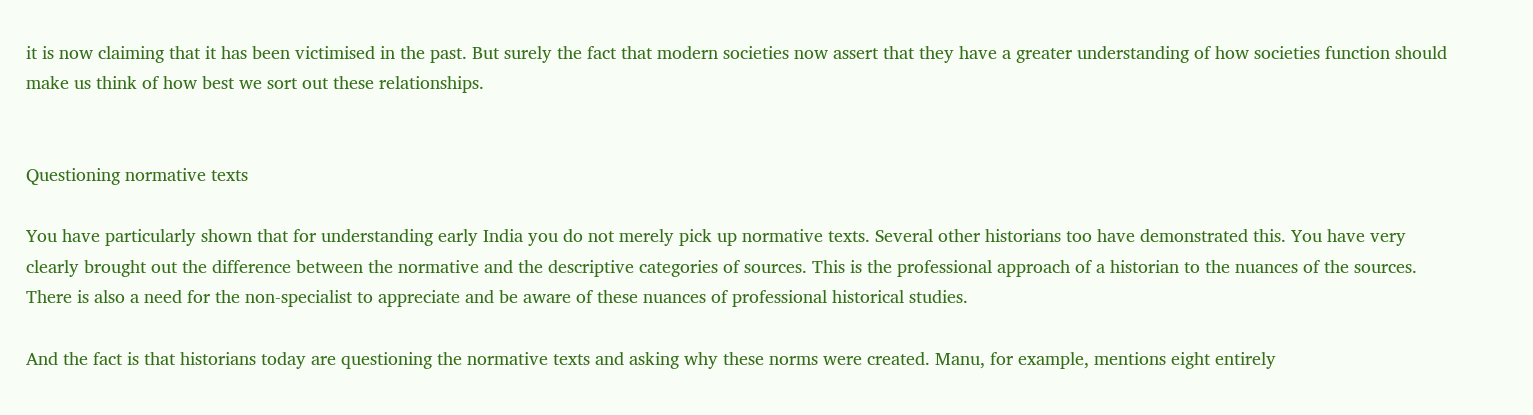it is now claiming that it has been victimised in the past. But surely the fact that modern societies now assert that they have a greater understanding of how societies function should make us think of how best we sort out these relationships.


Questioning normative texts

You have particularly shown that for understanding early India you do not merely pick up normative texts. Several other historians too have demonstrated this. You have very clearly brought out the difference between the normative and the descriptive categories of sources. This is the professional approach of a historian to the nuances of the sources. There is also a need for the non-specialist to appreciate and be aware of these nuances of professional historical studies.

And the fact is that historians today are questioning the normative texts and asking why these norms were created. Manu, for example, mentions eight entirely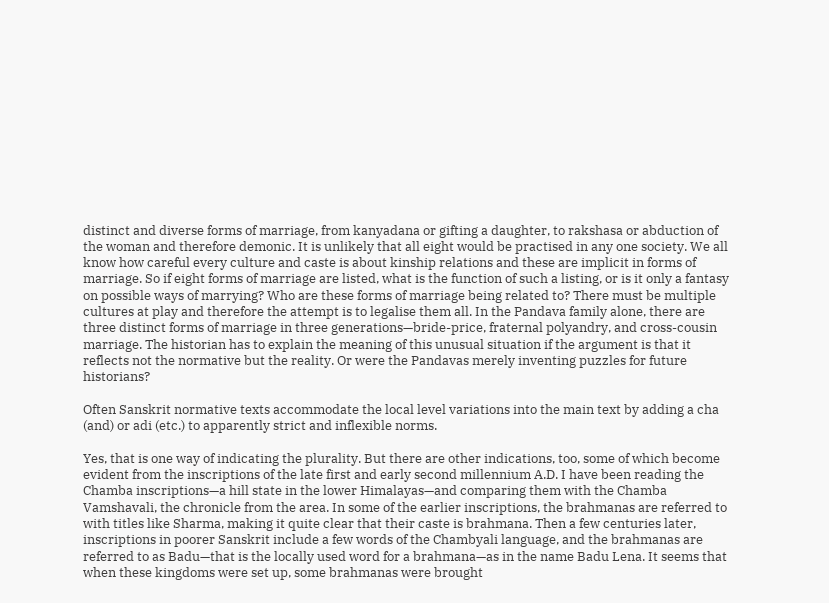distinct and diverse forms of marriage, from kanyadana or gifting a daughter, to rakshasa or abduction of the woman and therefore demonic. It is unlikely that all eight would be practised in any one society. We all know how careful every culture and caste is about kinship relations and these are implicit in forms of marriage. So if eight forms of marriage are listed, what is the function of such a listing, or is it only a fantasy on possible ways of marrying? Who are these forms of marriage being related to? There must be multiple cultures at play and therefore the attempt is to legalise them all. In the Pandava family alone, there are three distinct forms of marriage in three generations—bride-price, fraternal polyandry, and cross-cousin marriage. The historian has to explain the meaning of this unusual situation if the argument is that it reflects not the normative but the reality. Or were the Pandavas merely inventing puzzles for future historians?

Often Sanskrit normative texts accommodate the local level variations into the main text by adding a cha (and) or adi (etc.) to apparently strict and inflexible norms.

Yes, that is one way of indicating the plurality. But there are other indications, too, some of which become evident from the inscriptions of the late first and early second millennium A.D. I have been reading the Chamba inscriptions—a hill state in the lower Himalayas—and comparing them with the Chamba Vamshavali, the chronicle from the area. In some of the earlier inscriptions, the brahmanas are referred to with titles like Sharma, making it quite clear that their caste is brahmana. Then a few centuries later, inscriptions in poorer Sanskrit include a few words of the Chambyali language, and the brahmanas are referred to as Badu—that is the locally used word for a brahmana—as in the name Badu Lena. It seems that when these kingdoms were set up, some brahmanas were brought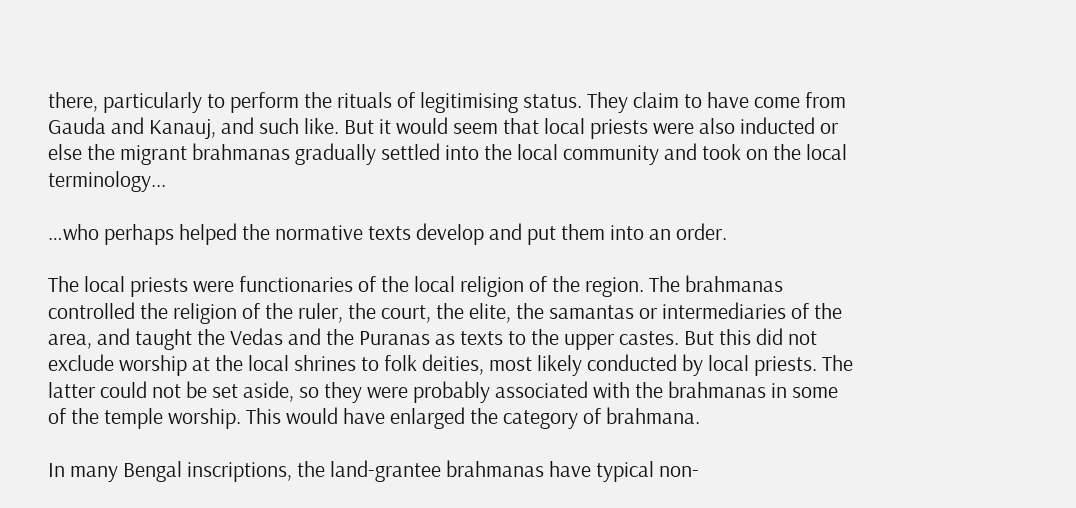there, particularly to perform the rituals of legitimising status. They claim to have come from Gauda and Kanauj, and such like. But it would seem that local priests were also inducted or else the migrant brahmanas gradually settled into the local community and took on the local terminology...

…who perhaps helped the normative texts develop and put them into an order.

The local priests were functionaries of the local religion of the region. The brahmanas controlled the religion of the ruler, the court, the elite, the samantas or intermediaries of the area, and taught the Vedas and the Puranas as texts to the upper castes. But this did not exclude worship at the local shrines to folk deities, most likely conducted by local priests. The latter could not be set aside, so they were probably associated with the brahmanas in some of the temple worship. This would have enlarged the category of brahmana.

In many Bengal inscriptions, the land-grantee brahmanas have typical non-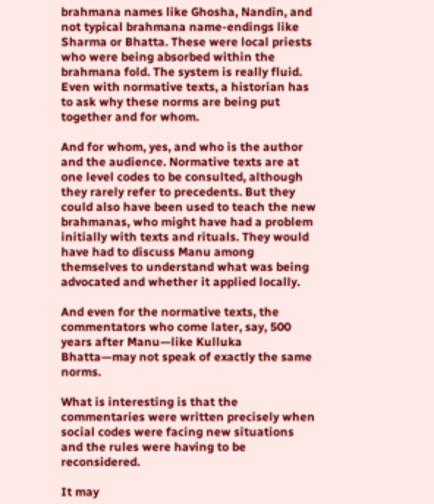brahmana names like Ghosha, Nandin, and not typical brahmana name-endings like Sharma or Bhatta. These were local priests who were being absorbed within the brahmana fold. The system is really fluid. Even with normative texts, a historian has to ask why these norms are being put together and for whom.

And for whom, yes, and who is the author and the audience. Normative texts are at one level codes to be consulted, although they rarely refer to precedents. But they could also have been used to teach the new brahmanas, who might have had a problem initially with texts and rituals. They would have had to discuss Manu among themselves to understand what was being advocated and whether it applied locally.

And even for the normative texts, the commentators who come later, say, 500 years after Manu—like Kulluka Bhatta—may not speak of exactly the same norms.

What is interesting is that the commentaries were written precisely when social codes were facing new situations and the rules were having to be reconsidered.

It may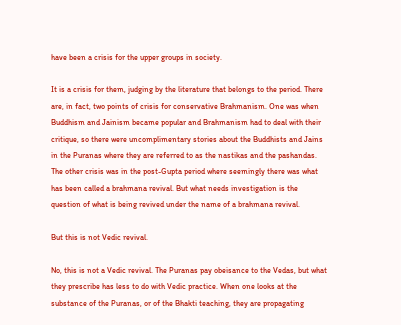have been a crisis for the upper groups in society.

It is a crisis for them, judging by the literature that belongs to the period. There are, in fact, two points of crisis for conservative Brahmanism. One was when Buddhism and Jainism became popular and Brahmanism had to deal with their critique, so there were uncomplimentary stories about the Buddhists and Jains in the Puranas where they are referred to as the nastikas and the pashandas. The other crisis was in the post-Gupta period where seemingly there was what has been called a brahmana revival. But what needs investigation is the question of what is being revived under the name of a brahmana revival.

But this is not Vedic revival.

No, this is not a Vedic revival. The Puranas pay obeisance to the Vedas, but what they prescribe has less to do with Vedic practice. When one looks at the substance of the Puranas, or of the Bhakti teaching, they are propagating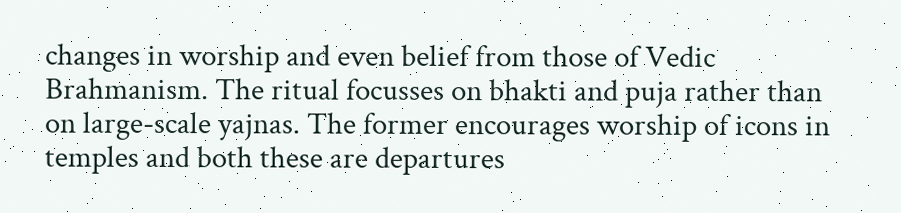changes in worship and even belief from those of Vedic Brahmanism. The ritual focusses on bhakti and puja rather than on large-scale yajnas. The former encourages worship of icons in temples and both these are departures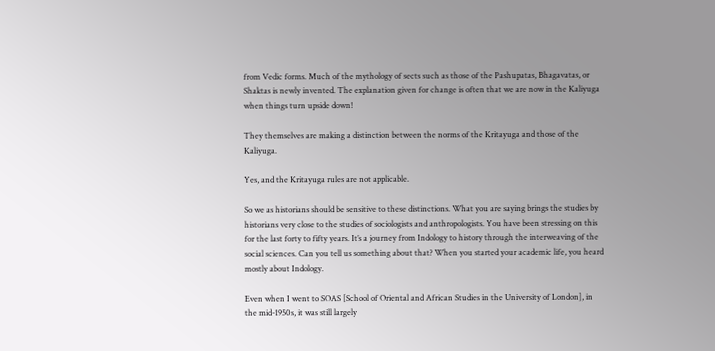from Vedic forms. Much of the mythology of sects such as those of the Pashupatas, Bhagavatas, or Shaktas is newly invented. The explanation given for change is often that we are now in the Kaliyuga when things turn upside down!

They themselves are making a distinction between the norms of the Kritayuga and those of the Kaliyuga.

Yes, and the Kritayuga rules are not applicable.

So we as historians should be sensitive to these distinctions. What you are saying brings the studies by historians very close to the studies of sociologists and anthropologists. You have been stressing on this for the last forty to fifty years. It’s a journey from Indology to history through the interweaving of the social sciences. Can you tell us something about that? When you started your academic life, you heard mostly about Indology.

Even when I went to SOAS [School of Oriental and African Studies in the University of London], in the mid-1950s, it was still largely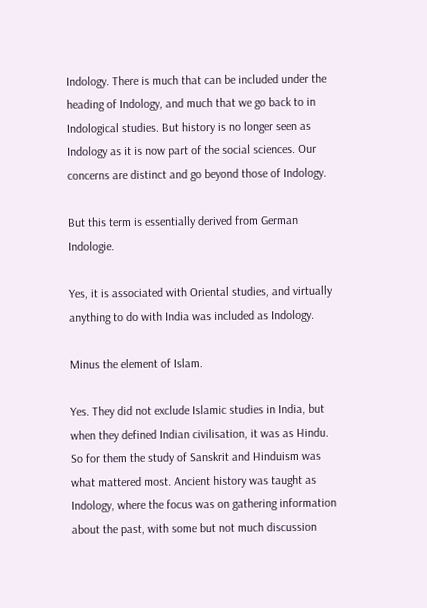Indology. There is much that can be included under the heading of Indology, and much that we go back to in Indological studies. But history is no longer seen as Indology as it is now part of the social sciences. Our concerns are distinct and go beyond those of Indology.

But this term is essentially derived from German Indologie.

Yes, it is associated with Oriental studies, and virtually anything to do with India was included as Indology.

Minus the element of Islam.

Yes. They did not exclude Islamic studies in India, but when they defined Indian civilisation, it was as Hindu. So for them the study of Sanskrit and Hinduism was what mattered most. Ancient history was taught as Indology, where the focus was on gathering information about the past, with some but not much discussion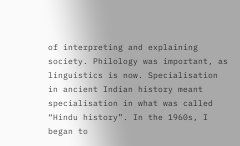of interpreting and explaining society. Philology was important, as linguistics is now. Specialisation in ancient Indian history meant specialisation in what was called “Hindu history”. In the 1960s, I began to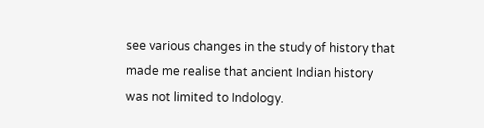see various changes in the study of history that made me realise that ancient Indian history was not limited to Indology.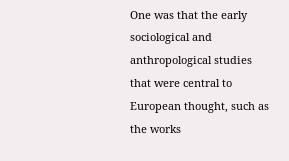One was that the early sociological and anthropological studies that were central to European thought, such as the works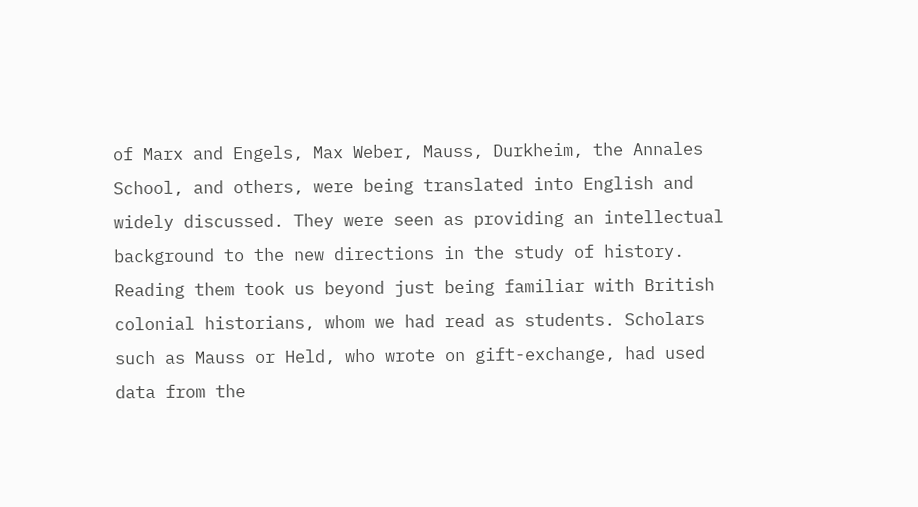of Marx and Engels, Max Weber, Mauss, Durkheim, the Annales School, and others, were being translated into English and widely discussed. They were seen as providing an intellectual background to the new directions in the study of history. Reading them took us beyond just being familiar with British colonial historians, whom we had read as students. Scholars such as Mauss or Held, who wrote on gift-exchange, had used data from the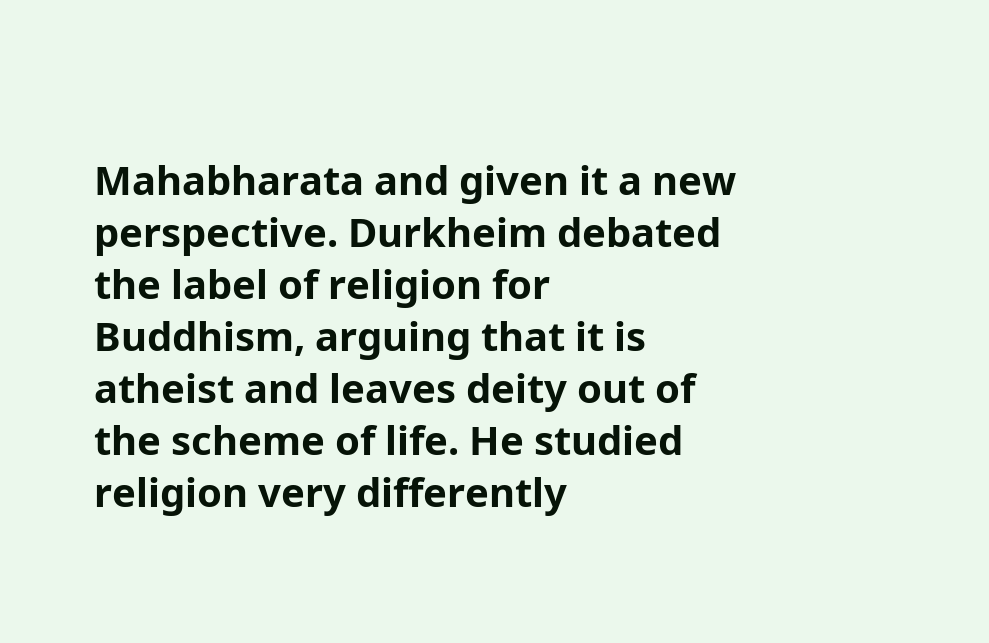Mahabharata and given it a new perspective. Durkheim debated the label of religion for Buddhism, arguing that it is atheist and leaves deity out of the scheme of life. He studied religion very differently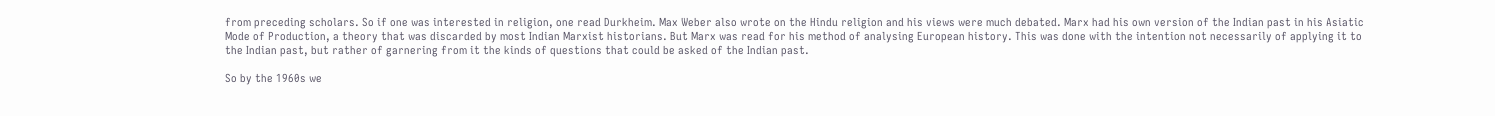from preceding scholars. So if one was interested in religion, one read Durkheim. Max Weber also wrote on the Hindu religion and his views were much debated. Marx had his own version of the Indian past in his Asiatic Mode of Production, a theory that was discarded by most Indian Marxist historians. But Marx was read for his method of analysing European history. This was done with the intention not necessarily of applying it to the Indian past, but rather of garnering from it the kinds of questions that could be asked of the Indian past.

So by the 1960s we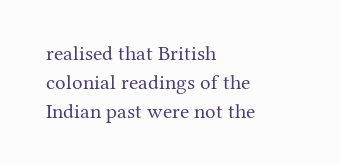realised that British colonial readings of the Indian past were not the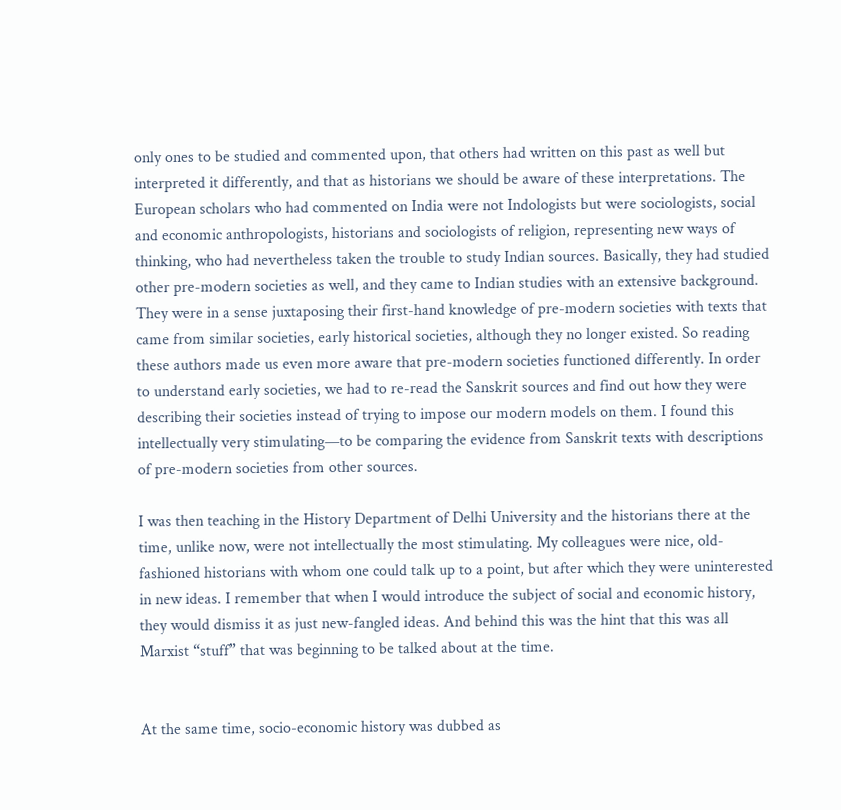only ones to be studied and commented upon, that others had written on this past as well but interpreted it differently, and that as historians we should be aware of these interpretations. The European scholars who had commented on India were not Indologists but were sociologists, social and economic anthropologists, historians and sociologists of religion, representing new ways of thinking, who had nevertheless taken the trouble to study Indian sources. Basically, they had studied other pre-modern societies as well, and they came to Indian studies with an extensive background. They were in a sense juxtaposing their first-hand knowledge of pre-modern societies with texts that came from similar societies, early historical societies, although they no longer existed. So reading these authors made us even more aware that pre-modern societies functioned differently. In order to understand early societies, we had to re-read the Sanskrit sources and find out how they were describing their societies instead of trying to impose our modern models on them. I found this intellectually very stimulating—to be comparing the evidence from Sanskrit texts with descriptions of pre-modern societies from other sources.

I was then teaching in the History Department of Delhi University and the historians there at the time, unlike now, were not intellectually the most stimulating. My colleagues were nice, old-fashioned historians with whom one could talk up to a point, but after which they were uninterested in new ideas. I remember that when I would introduce the subject of social and economic history, they would dismiss it as just new-fangled ideas. And behind this was the hint that this was all Marxist “stuff” that was beginning to be talked about at the time.


At the same time, socio-economic history was dubbed as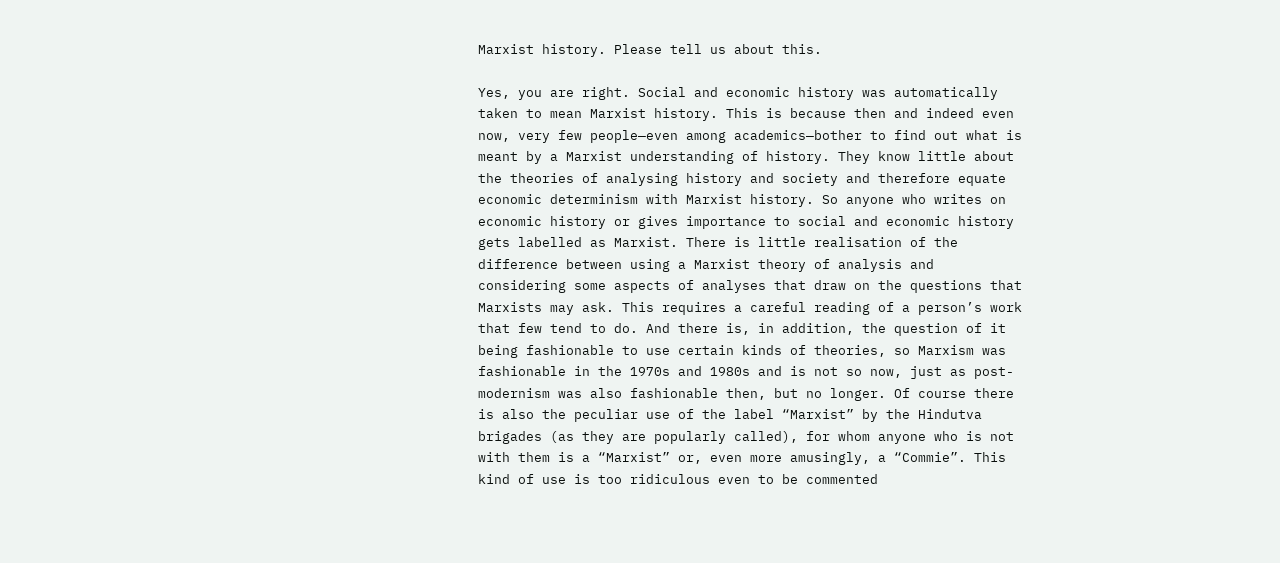Marxist history. Please tell us about this.

Yes, you are right. Social and economic history was automatically taken to mean Marxist history. This is because then and indeed even now, very few people—even among academics—bother to find out what is meant by a Marxist understanding of history. They know little about the theories of analysing history and society and therefore equate economic determinism with Marxist history. So anyone who writes on economic history or gives importance to social and economic history gets labelled as Marxist. There is little realisation of the difference between using a Marxist theory of analysis and considering some aspects of analyses that draw on the questions that Marxists may ask. This requires a careful reading of a person’s work that few tend to do. And there is, in addition, the question of it being fashionable to use certain kinds of theories, so Marxism was fashionable in the 1970s and 1980s and is not so now, just as post-modernism was also fashionable then, but no longer. Of course there is also the peculiar use of the label “Marxist” by the Hindutva brigades (as they are popularly called), for whom anyone who is not with them is a “Marxist” or, even more amusingly, a “Commie”. This kind of use is too ridiculous even to be commented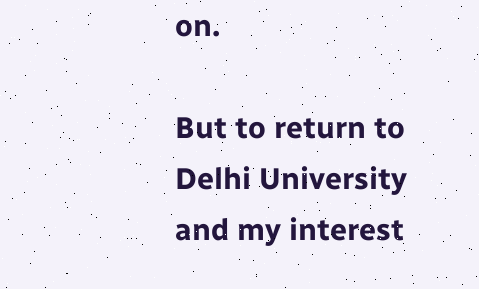on.

But to return to Delhi University and my interest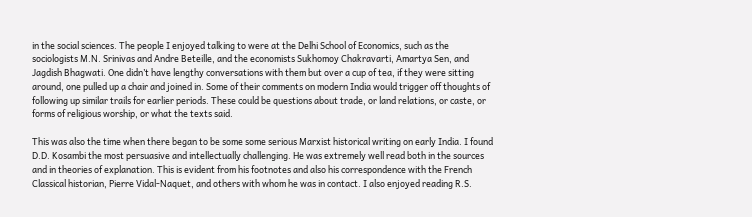in the social sciences. The people I enjoyed talking to were at the Delhi School of Economics, such as the sociologists M.N. Srinivas and Andre Beteille, and the economists Sukhomoy Chakravarti, Amartya Sen, and Jagdish Bhagwati. One didn’t have lengthy conversations with them but over a cup of tea, if they were sitting around, one pulled up a chair and joined in. Some of their comments on modern India would trigger off thoughts of following up similar trails for earlier periods. These could be questions about trade, or land relations, or caste, or forms of religious worship, or what the texts said.

This was also the time when there began to be some some serious Marxist historical writing on early India. I found D.D. Kosambi the most persuasive and intellectually challenging. He was extremely well read both in the sources and in theories of explanation. This is evident from his footnotes and also his correspondence with the French Classical historian, Pierre Vidal-Naquet, and others with whom he was in contact. I also enjoyed reading R.S.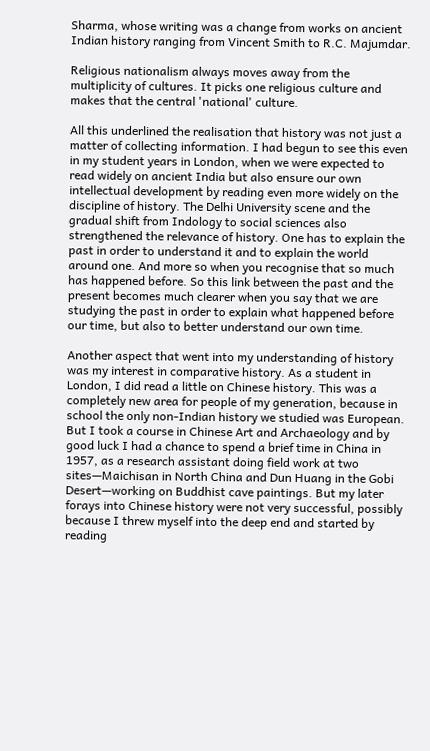Sharma, whose writing was a change from works on ancient Indian history ranging from Vincent Smith to R.C. Majumdar.

Religious nationalism always moves away from the multiplicity of cultures. It picks one religious culture and makes that the central 'national' culture.

All this underlined the realisation that history was not just a matter of collecting information. I had begun to see this even in my student years in London, when we were expected to read widely on ancient India but also ensure our own intellectual development by reading even more widely on the discipline of history. The Delhi University scene and the gradual shift from Indology to social sciences also strengthened the relevance of history. One has to explain the past in order to understand it and to explain the world around one. And more so when you recognise that so much has happened before. So this link between the past and the present becomes much clearer when you say that we are studying the past in order to explain what happened before our time, but also to better understand our own time.

Another aspect that went into my understanding of history was my interest in comparative history. As a student in London, I did read a little on Chinese history. This was a completely new area for people of my generation, because in school the only non-Indian history we studied was European. But I took a course in Chinese Art and Archaeology and by good luck I had a chance to spend a brief time in China in 1957, as a research assistant doing field work at two sites—Maichisan in North China and Dun Huang in the Gobi Desert—working on Buddhist cave paintings. But my later forays into Chinese history were not very successful, possibly because I threw myself into the deep end and started by reading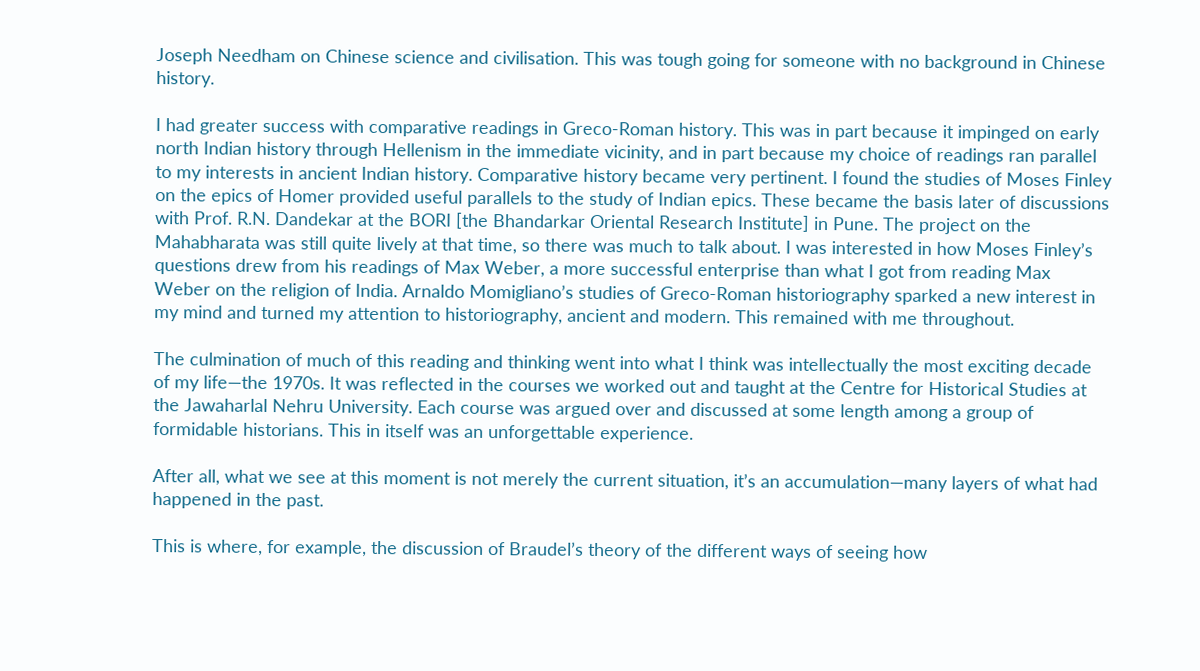Joseph Needham on Chinese science and civilisation. This was tough going for someone with no background in Chinese history.

I had greater success with comparative readings in Greco-Roman history. This was in part because it impinged on early north Indian history through Hellenism in the immediate vicinity, and in part because my choice of readings ran parallel to my interests in ancient Indian history. Comparative history became very pertinent. I found the studies of Moses Finley on the epics of Homer provided useful parallels to the study of Indian epics. These became the basis later of discussions with Prof. R.N. Dandekar at the BORI [the Bhandarkar Oriental Research Institute] in Pune. The project on the Mahabharata was still quite lively at that time, so there was much to talk about. I was interested in how Moses Finley’s questions drew from his readings of Max Weber, a more successful enterprise than what I got from reading Max Weber on the religion of India. Arnaldo Momigliano’s studies of Greco-Roman historiography sparked a new interest in my mind and turned my attention to historiography, ancient and modern. This remained with me throughout.

The culmination of much of this reading and thinking went into what I think was intellectually the most exciting decade of my life—the 1970s. It was reflected in the courses we worked out and taught at the Centre for Historical Studies at the Jawaharlal Nehru University. Each course was argued over and discussed at some length among a group of formidable historians. This in itself was an unforgettable experience.

After all, what we see at this moment is not merely the current situation, it’s an accumulation—many layers of what had happened in the past.

This is where, for example, the discussion of Braudel’s theory of the different ways of seeing how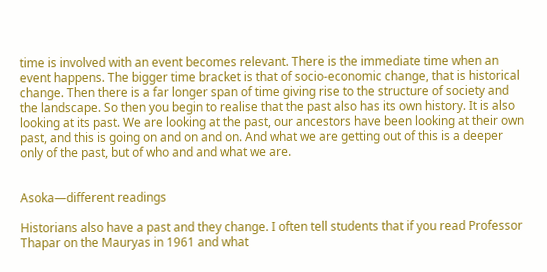time is involved with an event becomes relevant. There is the immediate time when an event happens. The bigger time bracket is that of socio-economic change, that is historical change. Then there is a far longer span of time giving rise to the structure of society and the landscape. So then you begin to realise that the past also has its own history. It is also looking at its past. We are looking at the past, our ancestors have been looking at their own past, and this is going on and on and on. And what we are getting out of this is a deeper only of the past, but of who and and what we are.


Asoka—different readings

Historians also have a past and they change. I often tell students that if you read Professor Thapar on the Mauryas in 1961 and what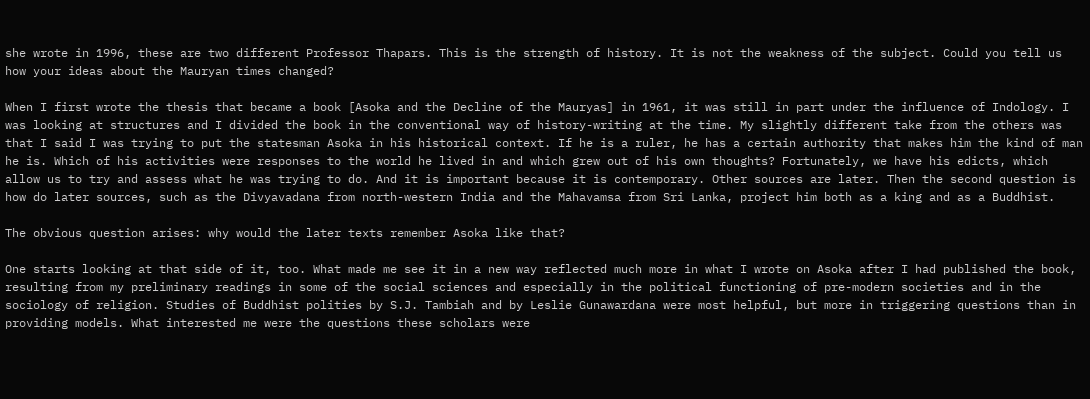she wrote in 1996, these are two different Professor Thapars. This is the strength of history. It is not the weakness of the subject. Could you tell us how your ideas about the Mauryan times changed?

When I first wrote the thesis that became a book [Asoka and the Decline of the Mauryas] in 1961, it was still in part under the influence of Indology. I was looking at structures and I divided the book in the conventional way of history-writing at the time. My slightly different take from the others was that I said I was trying to put the statesman Asoka in his historical context. If he is a ruler, he has a certain authority that makes him the kind of man he is. Which of his activities were responses to the world he lived in and which grew out of his own thoughts? Fortunately, we have his edicts, which allow us to try and assess what he was trying to do. And it is important because it is contemporary. Other sources are later. Then the second question is how do later sources, such as the Divyavadana from north-western India and the Mahavamsa from Sri Lanka, project him both as a king and as a Buddhist.

The obvious question arises: why would the later texts remember Asoka like that?

One starts looking at that side of it, too. What made me see it in a new way reflected much more in what I wrote on Asoka after I had published the book, resulting from my preliminary readings in some of the social sciences and especially in the political functioning of pre-modern societies and in the sociology of religion. Studies of Buddhist polities by S.J. Tambiah and by Leslie Gunawardana were most helpful, but more in triggering questions than in providing models. What interested me were the questions these scholars were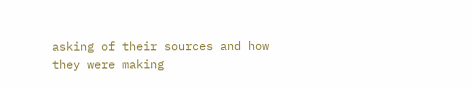asking of their sources and how they were making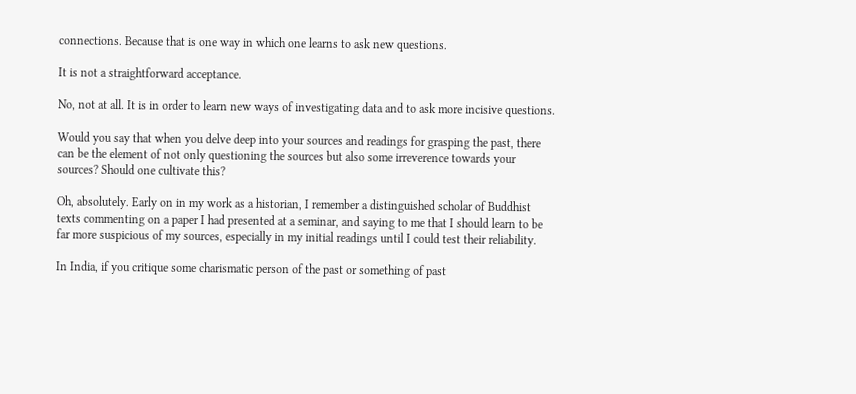connections. Because that is one way in which one learns to ask new questions.

It is not a straightforward acceptance.

No, not at all. It is in order to learn new ways of investigating data and to ask more incisive questions.

Would you say that when you delve deep into your sources and readings for grasping the past, there can be the element of not only questioning the sources but also some irreverence towards your sources? Should one cultivate this?

Oh, absolutely. Early on in my work as a historian, I remember a distinguished scholar of Buddhist texts commenting on a paper I had presented at a seminar, and saying to me that I should learn to be far more suspicious of my sources, especially in my initial readings until I could test their reliability.

In India, if you critique some charismatic person of the past or something of past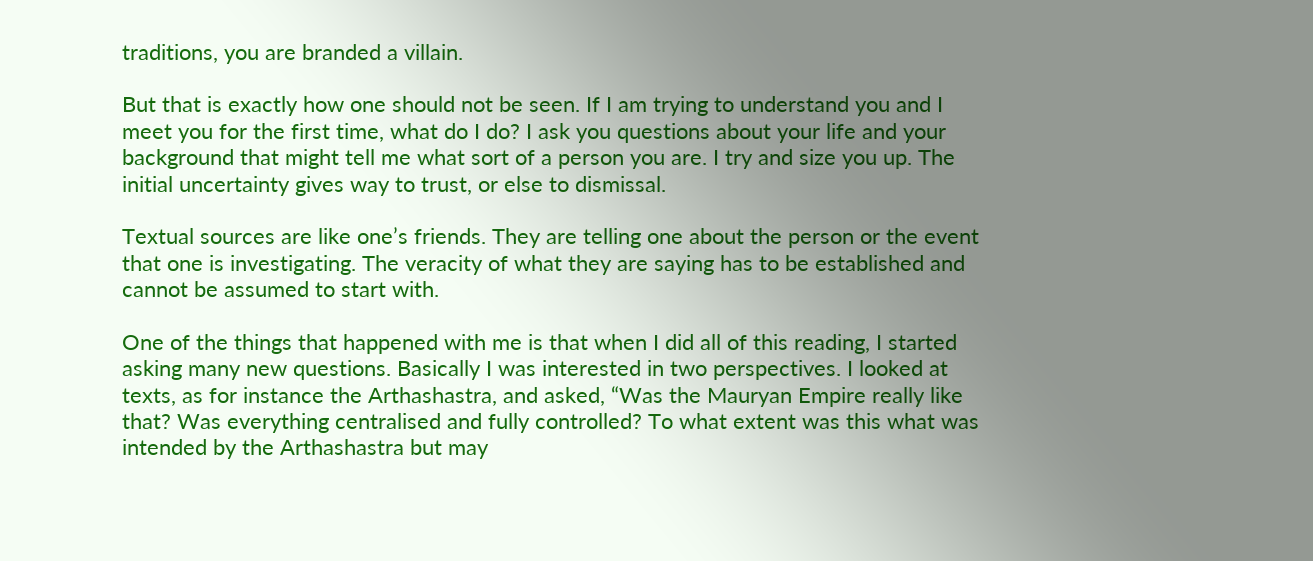traditions, you are branded a villain.

But that is exactly how one should not be seen. If I am trying to understand you and I meet you for the first time, what do I do? I ask you questions about your life and your background that might tell me what sort of a person you are. I try and size you up. The initial uncertainty gives way to trust, or else to dismissal.

Textual sources are like one’s friends. They are telling one about the person or the event that one is investigating. The veracity of what they are saying has to be established and cannot be assumed to start with.

One of the things that happened with me is that when I did all of this reading, I started asking many new questions. Basically I was interested in two perspectives. I looked at texts, as for instance the Arthashastra, and asked, “Was the Mauryan Empire really like that? Was everything centralised and fully controlled? To what extent was this what was intended by the Arthashastra but may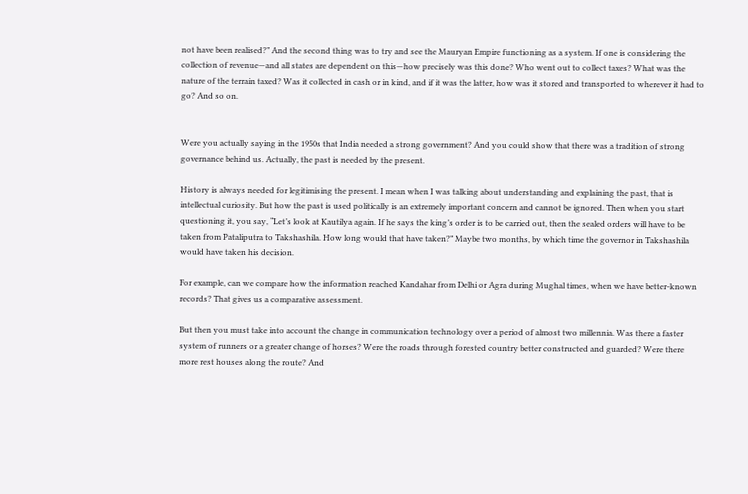not have been realised?” And the second thing was to try and see the Mauryan Empire functioning as a system. If one is considering the collection of revenue—and all states are dependent on this—how precisely was this done? Who went out to collect taxes? What was the nature of the terrain taxed? Was it collected in cash or in kind, and if it was the latter, how was it stored and transported to wherever it had to go? And so on.


Were you actually saying in the 1950s that India needed a strong government? And you could show that there was a tradition of strong governance behind us. Actually, the past is needed by the present.

History is always needed for legitimising the present. I mean when I was talking about understanding and explaining the past, that is intellectual curiosity. But how the past is used politically is an extremely important concern and cannot be ignored. Then when you start questioning it, you say, “Let’s look at Kautilya again. If he says the king’s order is to be carried out, then the sealed orders will have to be taken from Pataliputra to Takshashila. How long would that have taken?” Maybe two months, by which time the governor in Takshashila would have taken his decision.

For example, can we compare how the information reached Kandahar from Delhi or Agra during Mughal times, when we have better-known records? That gives us a comparative assessment.

But then you must take into account the change in communication technology over a period of almost two millennia. Was there a faster system of runners or a greater change of horses? Were the roads through forested country better constructed and guarded? Were there more rest houses along the route? And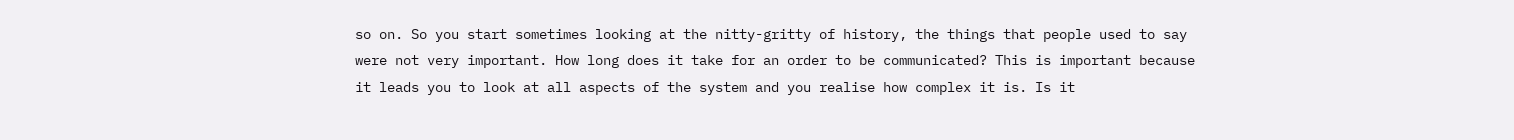so on. So you start sometimes looking at the nitty-gritty of history, the things that people used to say were not very important. How long does it take for an order to be communicated? This is important because it leads you to look at all aspects of the system and you realise how complex it is. Is it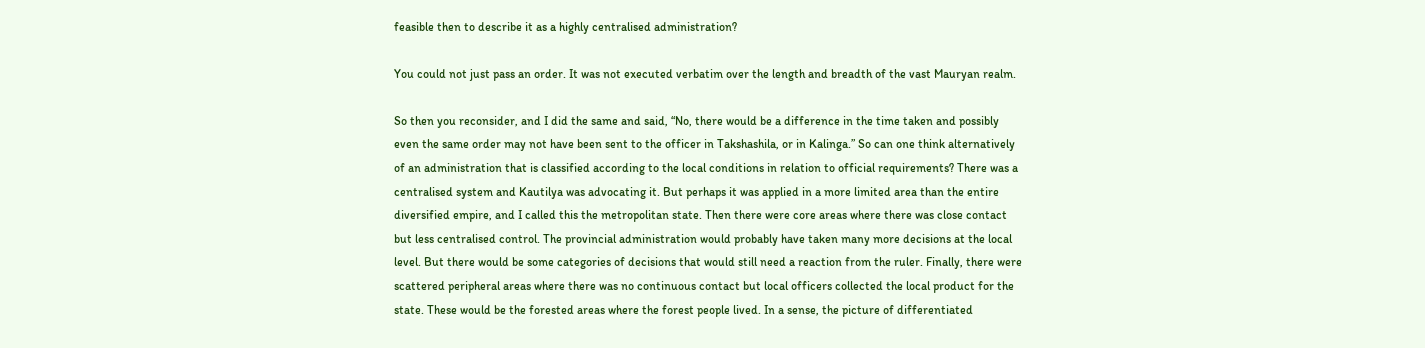feasible then to describe it as a highly centralised administration?

You could not just pass an order. It was not executed verbatim over the length and breadth of the vast Mauryan realm.

So then you reconsider, and I did the same and said, “No, there would be a difference in the time taken and possibly even the same order may not have been sent to the officer in Takshashila, or in Kalinga.” So can one think alternatively of an administration that is classified according to the local conditions in relation to official requirements? There was a centralised system and Kautilya was advocating it. But perhaps it was applied in a more limited area than the entire diversified empire, and I called this the metropolitan state. Then there were core areas where there was close contact but less centralised control. The provincial administration would probably have taken many more decisions at the local level. But there would be some categories of decisions that would still need a reaction from the ruler. Finally, there were scattered peripheral areas where there was no continuous contact but local officers collected the local product for the state. These would be the forested areas where the forest people lived. In a sense, the picture of differentiated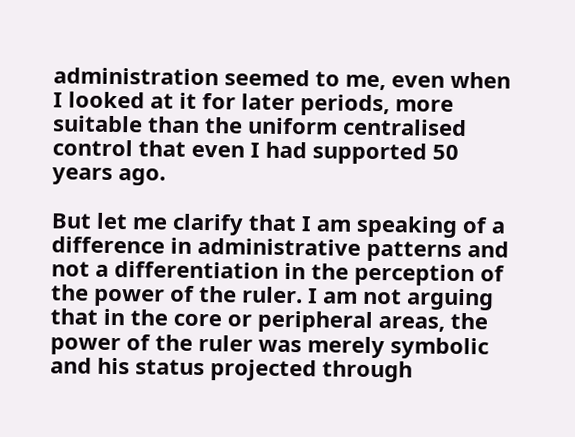administration seemed to me, even when I looked at it for later periods, more suitable than the uniform centralised control that even I had supported 50 years ago.

But let me clarify that I am speaking of a difference in administrative patterns and not a differentiation in the perception of the power of the ruler. I am not arguing that in the core or peripheral areas, the power of the ruler was merely symbolic and his status projected through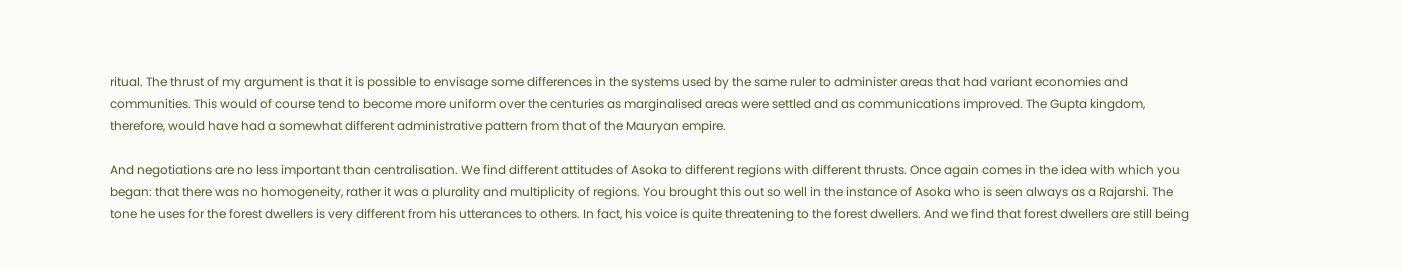ritual. The thrust of my argument is that it is possible to envisage some differences in the systems used by the same ruler to administer areas that had variant economies and communities. This would of course tend to become more uniform over the centuries as marginalised areas were settled and as communications improved. The Gupta kingdom, therefore, would have had a somewhat different administrative pattern from that of the Mauryan empire.

And negotiations are no less important than centralisation. We find different attitudes of Asoka to different regions with different thrusts. Once again comes in the idea with which you began: that there was no homogeneity, rather it was a plurality and multiplicity of regions. You brought this out so well in the instance of Asoka who is seen always as a Rajarshi. The tone he uses for the forest dwellers is very different from his utterances to others. In fact, his voice is quite threatening to the forest dwellers. And we find that forest dwellers are still being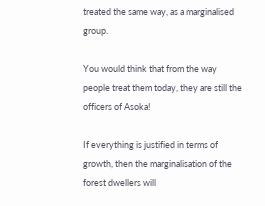treated the same way, as a marginalised group.

You would think that from the way people treat them today, they are still the officers of Asoka!

If everything is justified in terms of growth, then the marginalisation of the forest dwellers will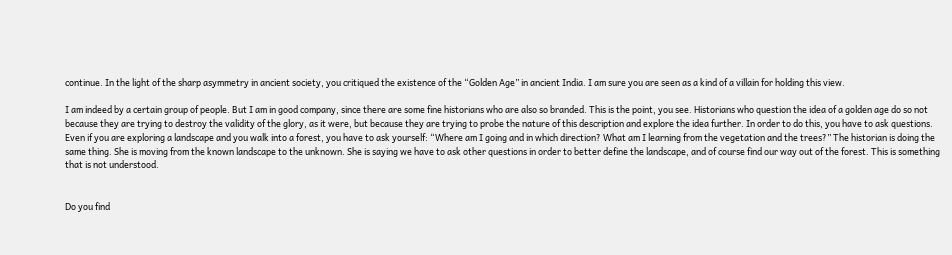continue. In the light of the sharp asymmetry in ancient society, you critiqued the existence of the “Golden Age” in ancient India. I am sure you are seen as a kind of a villain for holding this view.

I am indeed by a certain group of people. But I am in good company, since there are some fine historians who are also so branded. This is the point, you see. Historians who question the idea of a golden age do so not because they are trying to destroy the validity of the glory, as it were, but because they are trying to probe the nature of this description and explore the idea further. In order to do this, you have to ask questions. Even if you are exploring a landscape and you walk into a forest, you have to ask yourself: “Where am I going and in which direction? What am I learning from the vegetation and the trees?” The historian is doing the same thing. She is moving from the known landscape to the unknown. She is saying we have to ask other questions in order to better define the landscape, and of course find our way out of the forest. This is something that is not understood.


Do you find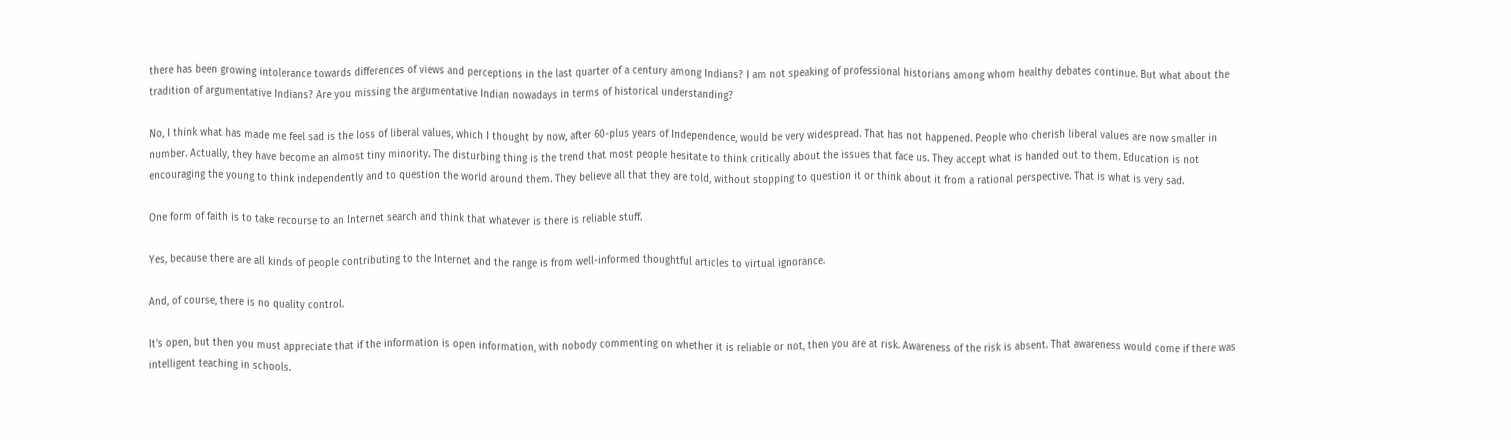there has been growing intolerance towards differences of views and perceptions in the last quarter of a century among Indians? I am not speaking of professional historians among whom healthy debates continue. But what about the tradition of argumentative Indians? Are you missing the argumentative Indian nowadays in terms of historical understanding?

No, I think what has made me feel sad is the loss of liberal values, which I thought by now, after 60-plus years of Independence, would be very widespread. That has not happened. People who cherish liberal values are now smaller in number. Actually, they have become an almost tiny minority. The disturbing thing is the trend that most people hesitate to think critically about the issues that face us. They accept what is handed out to them. Education is not encouraging the young to think independently and to question the world around them. They believe all that they are told, without stopping to question it or think about it from a rational perspective. That is what is very sad.

One form of faith is to take recourse to an Internet search and think that whatever is there is reliable stuff.

Yes, because there are all kinds of people contributing to the Internet and the range is from well-informed thoughtful articles to virtual ignorance.

And, of course, there is no quality control.

It’s open, but then you must appreciate that if the information is open information, with nobody commenting on whether it is reliable or not, then you are at risk. Awareness of the risk is absent. That awareness would come if there was intelligent teaching in schools.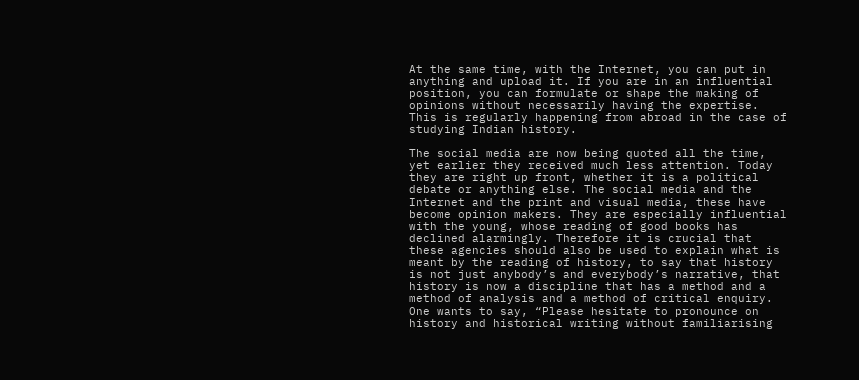At the same time, with the Internet, you can put in anything and upload it. If you are in an influential position, you can formulate or shape the making of opinions without necessarily having the expertise. This is regularly happening from abroad in the case of studying Indian history.

The social media are now being quoted all the time, yet earlier they received much less attention. Today they are right up front, whether it is a political debate or anything else. The social media and the Internet and the print and visual media, these have become opinion makers. They are especially influential with the young, whose reading of good books has declined alarmingly. Therefore it is crucial that these agencies should also be used to explain what is meant by the reading of history, to say that history is not just anybody’s and everybody’s narrative, that history is now a discipline that has a method and a method of analysis and a method of critical enquiry. One wants to say, “Please hesitate to pronounce on history and historical writing without familiarising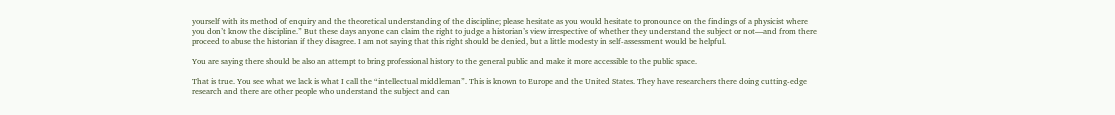yourself with its method of enquiry and the theoretical understanding of the discipline; please hesitate as you would hesitate to pronounce on the findings of a physicist where you don’t know the discipline.” But these days anyone can claim the right to judge a historian’s view irrespective of whether they understand the subject or not—and from there proceed to abuse the historian if they disagree. I am not saying that this right should be denied, but a little modesty in self-assessment would be helpful.

You are saying there should be also an attempt to bring professional history to the general public and make it more accessible to the public space.

That is true. You see what we lack is what I call the “intellectual middleman”. This is known to Europe and the United States. They have researchers there doing cutting-edge research and there are other people who understand the subject and can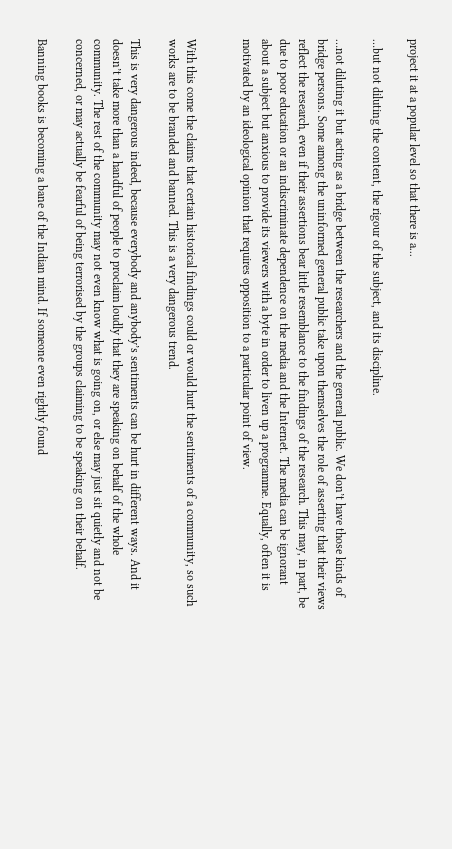project it at a popular level so that there is a...

…but not diluting the content, the rigour of the subject, and its discipline.

…not diluting it but acting as a bridge between the researchers and the general public. We don’t have those kinds of bridge persons. Some among the uninformed general public take upon themselves the role of asserting that their views reflect the research, even if their assertions bear little resemblance to the findings of the research. This may, in part, be due to poor education or an indiscriminate dependence on the media and the Internet. The media can be ignorant about a subject but anxious to provide its viewers with a byte in order to liven up a programme. Equally, often it is motivated by an ideological opinion that requires opposition to a particular point of view.


With this come the claims that certain historical findings could or would hurt the sentiments of a community, so such works are to be branded and banned. This is a very dangerous trend.

This is very dangerous indeed, because everybody and anybody’s sentiments can be hurt in different ways. And it doesn’t take more than a handful of people to proclaim loudly that they are speaking on behalf of the whole community. The rest of the community may not even know what is going on, or else may just sit quietly and not be concerned, or may actually be fearful of being terrorised by the groups claiming to be speaking on their behalf.

Banning books is becoming a bane of the Indian mind. If someone even rightly found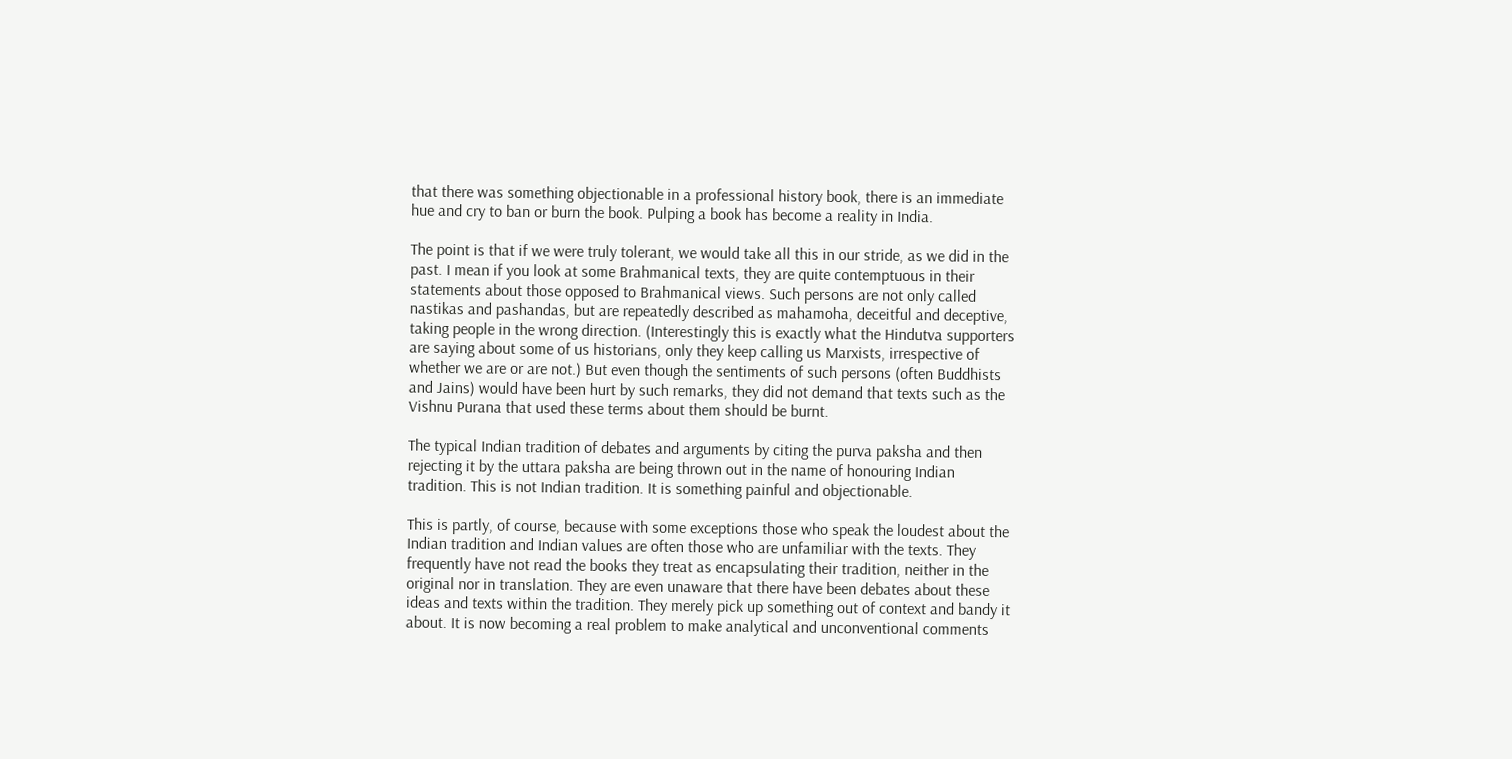that there was something objectionable in a professional history book, there is an immediate hue and cry to ban or burn the book. Pulping a book has become a reality in India.

The point is that if we were truly tolerant, we would take all this in our stride, as we did in the past. I mean if you look at some Brahmanical texts, they are quite contemptuous in their statements about those opposed to Brahmanical views. Such persons are not only called nastikas and pashandas, but are repeatedly described as mahamoha, deceitful and deceptive, taking people in the wrong direction. (Interestingly this is exactly what the Hindutva supporters are saying about some of us historians, only they keep calling us Marxists, irrespective of whether we are or are not.) But even though the sentiments of such persons (often Buddhists and Jains) would have been hurt by such remarks, they did not demand that texts such as the Vishnu Purana that used these terms about them should be burnt.

The typical Indian tradition of debates and arguments by citing the purva paksha and then rejecting it by the uttara paksha are being thrown out in the name of honouring Indian tradition. This is not Indian tradition. It is something painful and objectionable.

This is partly, of course, because with some exceptions those who speak the loudest about the Indian tradition and Indian values are often those who are unfamiliar with the texts. They frequently have not read the books they treat as encapsulating their tradition, neither in the original nor in translation. They are even unaware that there have been debates about these ideas and texts within the tradition. They merely pick up something out of context and bandy it about. It is now becoming a real problem to make analytical and unconventional comments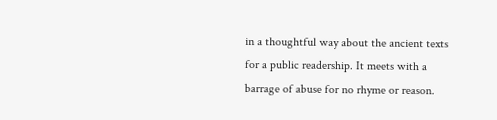in a thoughtful way about the ancient texts for a public readership. It meets with a barrage of abuse for no rhyme or reason.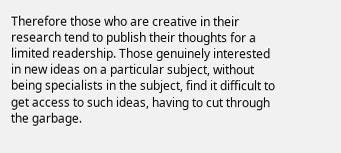Therefore those who are creative in their research tend to publish their thoughts for a limited readership. Those genuinely interested in new ideas on a particular subject, without being specialists in the subject, find it difficult to get access to such ideas, having to cut through the garbage.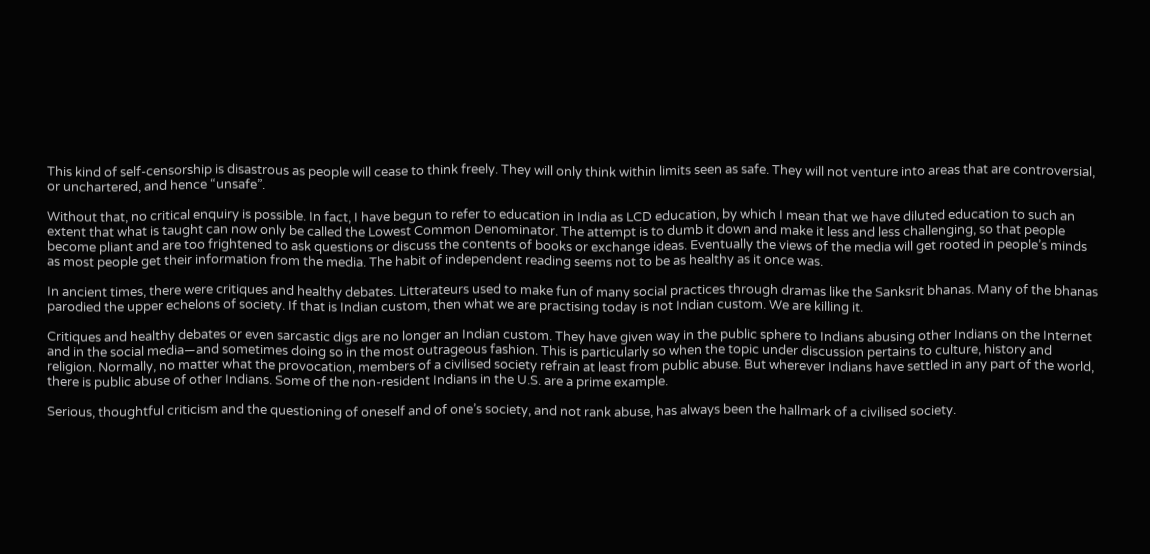This kind of self-censorship is disastrous as people will cease to think freely. They will only think within limits seen as safe. They will not venture into areas that are controversial, or unchartered, and hence “unsafe”.

Without that, no critical enquiry is possible. In fact, I have begun to refer to education in India as LCD education, by which I mean that we have diluted education to such an extent that what is taught can now only be called the Lowest Common Denominator. The attempt is to dumb it down and make it less and less challenging, so that people become pliant and are too frightened to ask questions or discuss the contents of books or exchange ideas. Eventually the views of the media will get rooted in people’s minds as most people get their information from the media. The habit of independent reading seems not to be as healthy as it once was.

In ancient times, there were critiques and healthy debates. Litterateurs used to make fun of many social practices through dramas like the Sanksrit bhanas. Many of the bhanas parodied the upper echelons of society. If that is Indian custom, then what we are practising today is not Indian custom. We are killing it.

Critiques and healthy debates or even sarcastic digs are no longer an Indian custom. They have given way in the public sphere to Indians abusing other Indians on the Internet and in the social media—and sometimes doing so in the most outrageous fashion. This is particularly so when the topic under discussion pertains to culture, history and religion. Normally, no matter what the provocation, members of a civilised society refrain at least from public abuse. But wherever Indians have settled in any part of the world, there is public abuse of other Indians. Some of the non-resident Indians in the U.S. are a prime example.

Serious, thoughtful criticism and the questioning of oneself and of one’s society, and not rank abuse, has always been the hallmark of a civilised society.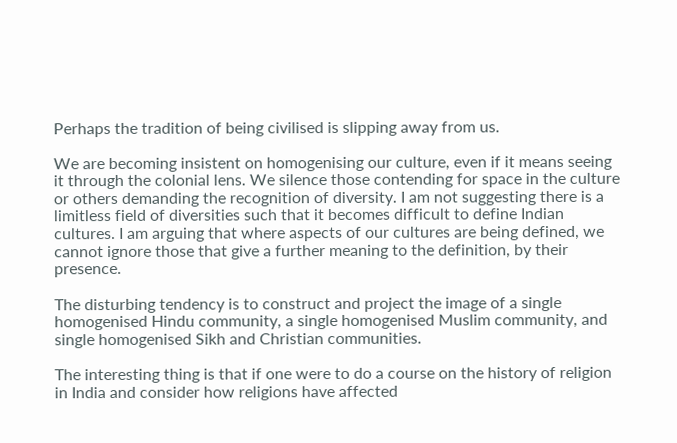Perhaps the tradition of being civilised is slipping away from us.

We are becoming insistent on homogenising our culture, even if it means seeing it through the colonial lens. We silence those contending for space in the culture or others demanding the recognition of diversity. I am not suggesting there is a limitless field of diversities such that it becomes difficult to define Indian cultures. I am arguing that where aspects of our cultures are being defined, we cannot ignore those that give a further meaning to the definition, by their presence.

The disturbing tendency is to construct and project the image of a single homogenised Hindu community, a single homogenised Muslim community, and single homogenised Sikh and Christian communities.

The interesting thing is that if one were to do a course on the history of religion in India and consider how religions have affected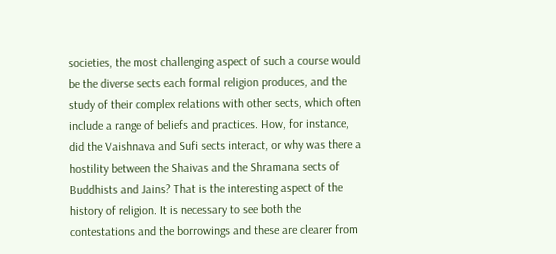societies, the most challenging aspect of such a course would be the diverse sects each formal religion produces, and the study of their complex relations with other sects, which often include a range of beliefs and practices. How, for instance, did the Vaishnava and Sufi sects interact, or why was there a hostility between the Shaivas and the Shramana sects of Buddhists and Jains? That is the interesting aspect of the history of religion. It is necessary to see both the contestations and the borrowings and these are clearer from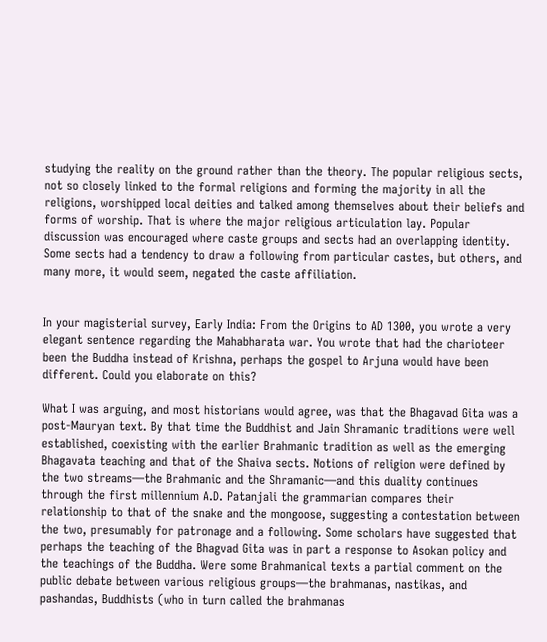studying the reality on the ground rather than the theory. The popular religious sects, not so closely linked to the formal religions and forming the majority in all the religions, worshipped local deities and talked among themselves about their beliefs and forms of worship. That is where the major religious articulation lay. Popular discussion was encouraged where caste groups and sects had an overlapping identity. Some sects had a tendency to draw a following from particular castes, but others, and many more, it would seem, negated the caste affiliation.


In your magisterial survey, Early India: From the Origins to AD 1300, you wrote a very elegant sentence regarding the Mahabharata war. You wrote that had the charioteer been the Buddha instead of Krishna, perhaps the gospel to Arjuna would have been different. Could you elaborate on this?

What I was arguing, and most historians would agree, was that the Bhagavad Gita was a post-Mauryan text. By that time the Buddhist and Jain Shramanic traditions were well established, coexisting with the earlier Brahmanic tradition as well as the emerging Bhagavata teaching and that of the Shaiva sects. Notions of religion were defined by the two streams—the Brahmanic and the Shramanic—and this duality continues through the first millennium A.D. Patanjali the grammarian compares their relationship to that of the snake and the mongoose, suggesting a contestation between the two, presumably for patronage and a following. Some scholars have suggested that perhaps the teaching of the Bhagvad Gita was in part a response to Asokan policy and the teachings of the Buddha. Were some Brahmanical texts a partial comment on the public debate between various religious groups—the brahmanas, nastikas, and pashandas, Buddhists (who in turn called the brahmanas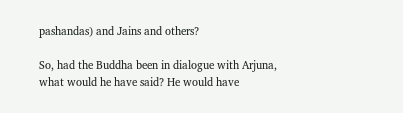pashandas) and Jains and others?

So, had the Buddha been in dialogue with Arjuna, what would he have said? He would have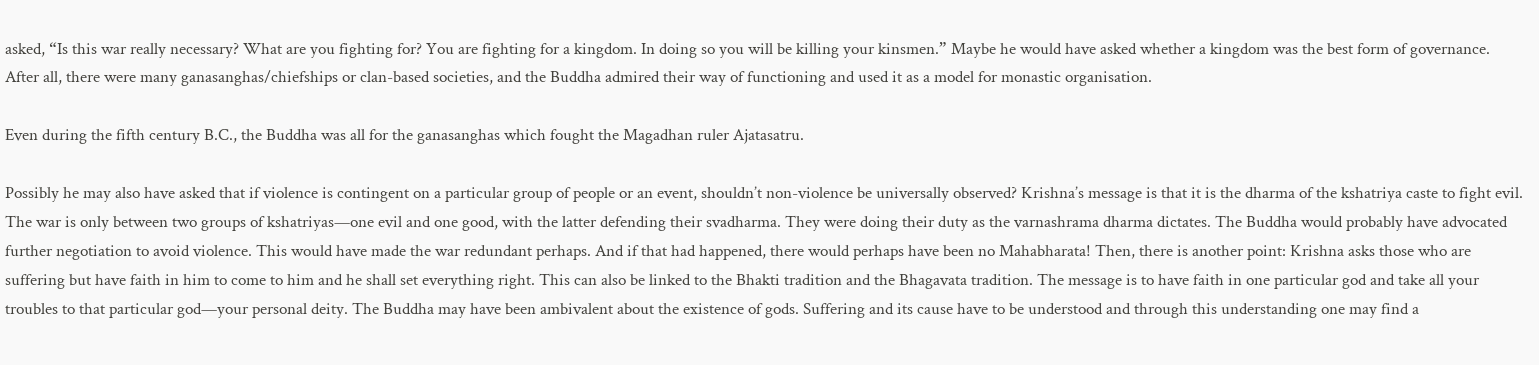asked, “Is this war really necessary? What are you fighting for? You are fighting for a kingdom. In doing so you will be killing your kinsmen.” Maybe he would have asked whether a kingdom was the best form of governance. After all, there were many ganasanghas/chiefships or clan-based societies, and the Buddha admired their way of functioning and used it as a model for monastic organisation.

Even during the fifth century B.C., the Buddha was all for the ganasanghas which fought the Magadhan ruler Ajatasatru.

Possibly he may also have asked that if violence is contingent on a particular group of people or an event, shouldn’t non-violence be universally observed? Krishna’s message is that it is the dharma of the kshatriya caste to fight evil. The war is only between two groups of kshatriyas—one evil and one good, with the latter defending their svadharma. They were doing their duty as the varnashrama dharma dictates. The Buddha would probably have advocated further negotiation to avoid violence. This would have made the war redundant perhaps. And if that had happened, there would perhaps have been no Mahabharata! Then, there is another point: Krishna asks those who are suffering but have faith in him to come to him and he shall set everything right. This can also be linked to the Bhakti tradition and the Bhagavata tradition. The message is to have faith in one particular god and take all your troubles to that particular god—your personal deity. The Buddha may have been ambivalent about the existence of gods. Suffering and its cause have to be understood and through this understanding one may find a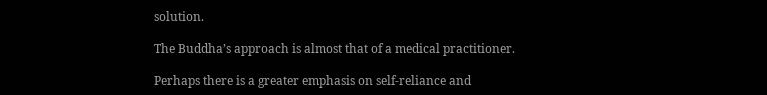solution.

The Buddha’s approach is almost that of a medical practitioner.

Perhaps there is a greater emphasis on self-reliance and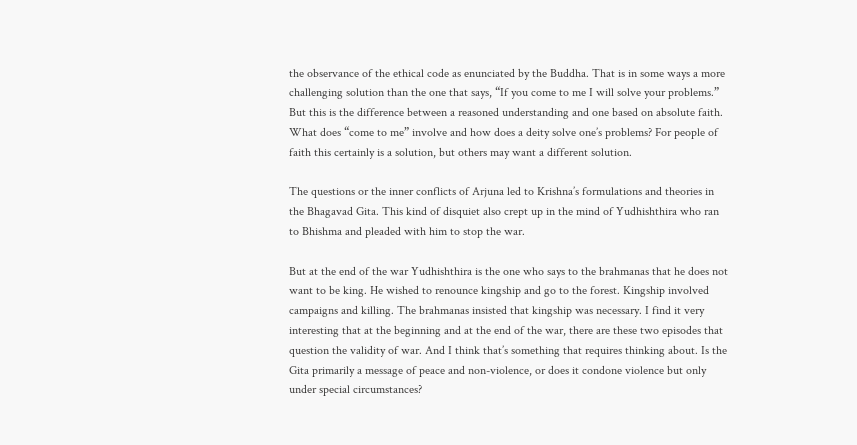the observance of the ethical code as enunciated by the Buddha. That is in some ways a more challenging solution than the one that says, “If you come to me I will solve your problems.” But this is the difference between a reasoned understanding and one based on absolute faith. What does “come to me” involve and how does a deity solve one’s problems? For people of faith this certainly is a solution, but others may want a different solution.

The questions or the inner conflicts of Arjuna led to Krishna’s formulations and theories in the Bhagavad Gita. This kind of disquiet also crept up in the mind of Yudhishthira who ran to Bhishma and pleaded with him to stop the war.

But at the end of the war Yudhishthira is the one who says to the brahmanas that he does not want to be king. He wished to renounce kingship and go to the forest. Kingship involved campaigns and killing. The brahmanas insisted that kingship was necessary. I find it very interesting that at the beginning and at the end of the war, there are these two episodes that question the validity of war. And I think that’s something that requires thinking about. Is the Gita primarily a message of peace and non-violence, or does it condone violence but only under special circumstances?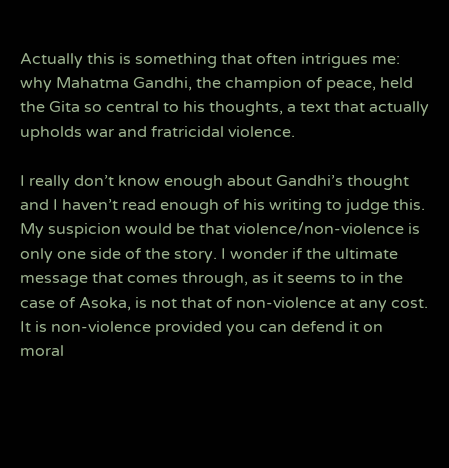Actually this is something that often intrigues me: why Mahatma Gandhi, the champion of peace, held the Gita so central to his thoughts, a text that actually upholds war and fratricidal violence.

I really don’t know enough about Gandhi’s thought and I haven’t read enough of his writing to judge this. My suspicion would be that violence/non-violence is only one side of the story. I wonder if the ultimate message that comes through, as it seems to in the case of Asoka, is not that of non-violence at any cost. It is non-violence provided you can defend it on moral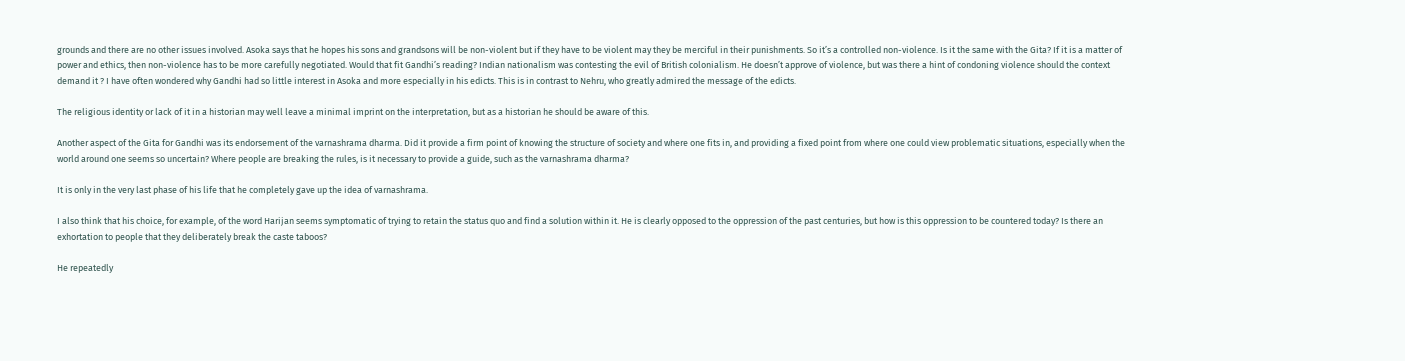grounds and there are no other issues involved. Asoka says that he hopes his sons and grandsons will be non-violent but if they have to be violent may they be merciful in their punishments. So it’s a controlled non-violence. Is it the same with the Gita? If it is a matter of power and ethics, then non-violence has to be more carefully negotiated. Would that fit Gandhi’s reading? Indian nationalism was contesting the evil of British colonialism. He doesn’t approve of violence, but was there a hint of condoning violence should the context demand it ? I have often wondered why Gandhi had so little interest in Asoka and more especially in his edicts. This is in contrast to Nehru, who greatly admired the message of the edicts.

The religious identity or lack of it in a historian may well leave a minimal imprint on the interpretation, but as a historian he should be aware of this.

Another aspect of the Gita for Gandhi was its endorsement of the varnashrama dharma. Did it provide a firm point of knowing the structure of society and where one fits in, and providing a fixed point from where one could view problematic situations, especially when the world around one seems so uncertain? Where people are breaking the rules, is it necessary to provide a guide, such as the varnashrama dharma?

It is only in the very last phase of his life that he completely gave up the idea of varnashrama.

I also think that his choice, for example, of the word Harijan seems symptomatic of trying to retain the status quo and find a solution within it. He is clearly opposed to the oppression of the past centuries, but how is this oppression to be countered today? Is there an exhortation to people that they deliberately break the caste taboos?

He repeatedly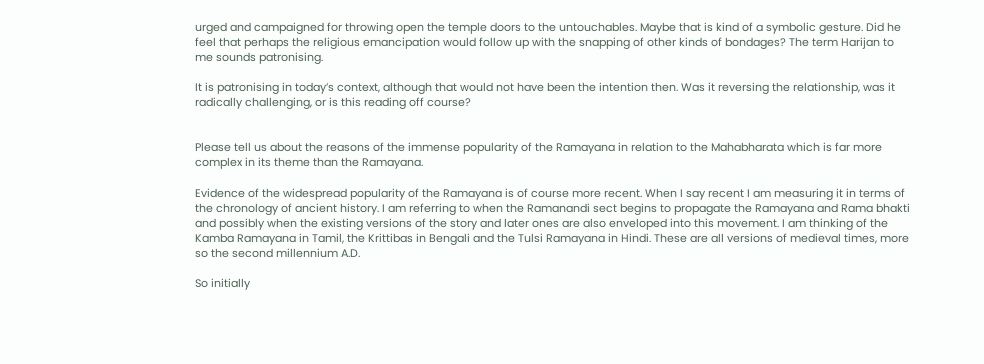urged and campaigned for throwing open the temple doors to the untouchables. Maybe that is kind of a symbolic gesture. Did he feel that perhaps the religious emancipation would follow up with the snapping of other kinds of bondages? The term Harijan to me sounds patronising.

It is patronising in today’s context, although that would not have been the intention then. Was it reversing the relationship, was it radically challenging, or is this reading off course?


Please tell us about the reasons of the immense popularity of the Ramayana in relation to the Mahabharata which is far more complex in its theme than the Ramayana.

Evidence of the widespread popularity of the Ramayana is of course more recent. When I say recent I am measuring it in terms of the chronology of ancient history. I am referring to when the Ramanandi sect begins to propagate the Ramayana and Rama bhakti and possibly when the existing versions of the story and later ones are also enveloped into this movement. I am thinking of the Kamba Ramayana in Tamil, the Krittibas in Bengali and the Tulsi Ramayana in Hindi. These are all versions of medieval times, more so the second millennium A.D.

So initially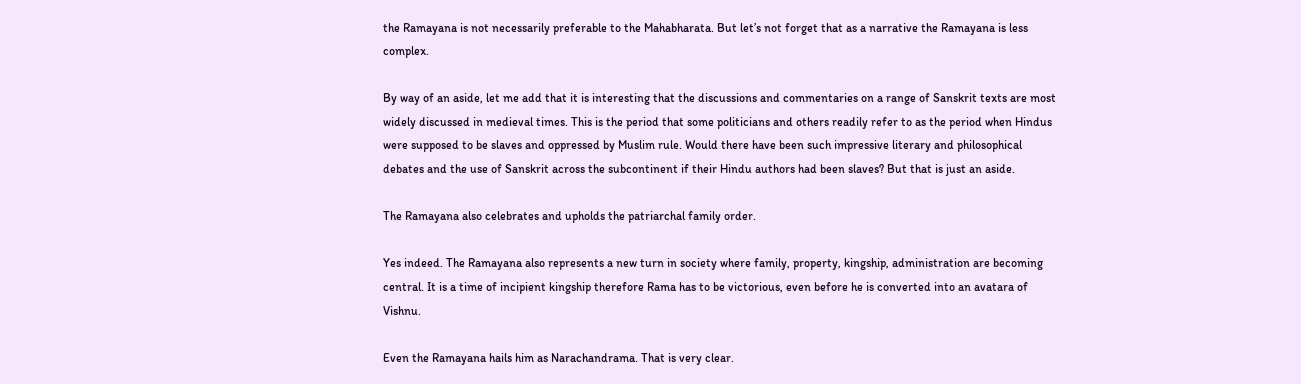the Ramayana is not necessarily preferable to the Mahabharata. But let’s not forget that as a narrative the Ramayana is less complex.

By way of an aside, let me add that it is interesting that the discussions and commentaries on a range of Sanskrit texts are most widely discussed in medieval times. This is the period that some politicians and others readily refer to as the period when Hindus were supposed to be slaves and oppressed by Muslim rule. Would there have been such impressive literary and philosophical debates and the use of Sanskrit across the subcontinent if their Hindu authors had been slaves? But that is just an aside.

The Ramayana also celebrates and upholds the patriarchal family order.

Yes indeed. The Ramayana also represents a new turn in society where family, property, kingship, administration are becoming central. It is a time of incipient kingship therefore Rama has to be victorious, even before he is converted into an avatara of Vishnu.

Even the Ramayana hails him as Narachandrama. That is very clear.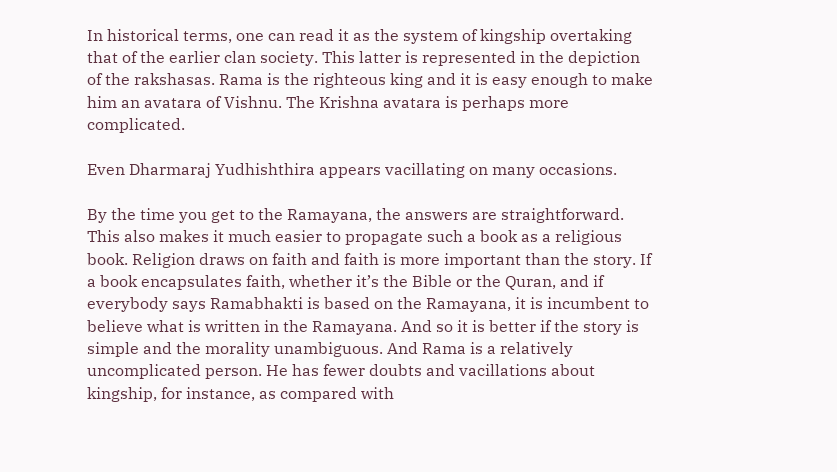In historical terms, one can read it as the system of kingship overtaking that of the earlier clan society. This latter is represented in the depiction of the rakshasas. Rama is the righteous king and it is easy enough to make him an avatara of Vishnu. The Krishna avatara is perhaps more complicated.

Even Dharmaraj Yudhishthira appears vacillating on many occasions.

By the time you get to the Ramayana, the answers are straightforward. This also makes it much easier to propagate such a book as a religious book. Religion draws on faith and faith is more important than the story. If a book encapsulates faith, whether it’s the Bible or the Quran, and if everybody says Ramabhakti is based on the Ramayana, it is incumbent to believe what is written in the Ramayana. And so it is better if the story is simple and the morality unambiguous. And Rama is a relatively uncomplicated person. He has fewer doubts and vacillations about kingship, for instance, as compared with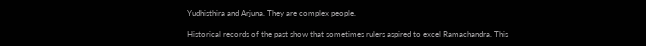Yudhisthira and Arjuna. They are complex people.

Historical records of the past show that sometimes rulers aspired to excel Ramachandra. This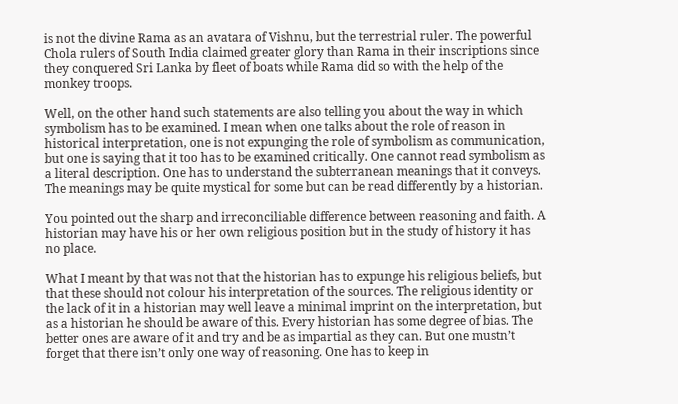is not the divine Rama as an avatara of Vishnu, but the terrestrial ruler. The powerful Chola rulers of South India claimed greater glory than Rama in their inscriptions since they conquered Sri Lanka by fleet of boats while Rama did so with the help of the monkey troops.

Well, on the other hand such statements are also telling you about the way in which symbolism has to be examined. I mean when one talks about the role of reason in historical interpretation, one is not expunging the role of symbolism as communication, but one is saying that it too has to be examined critically. One cannot read symbolism as a literal description. One has to understand the subterranean meanings that it conveys. The meanings may be quite mystical for some but can be read differently by a historian.

You pointed out the sharp and irreconciliable difference between reasoning and faith. A historian may have his or her own religious position but in the study of history it has no place.

What I meant by that was not that the historian has to expunge his religious beliefs, but that these should not colour his interpretation of the sources. The religious identity or the lack of it in a historian may well leave a minimal imprint on the interpretation, but as a historian he should be aware of this. Every historian has some degree of bias. The better ones are aware of it and try and be as impartial as they can. But one mustn’t forget that there isn’t only one way of reasoning. One has to keep in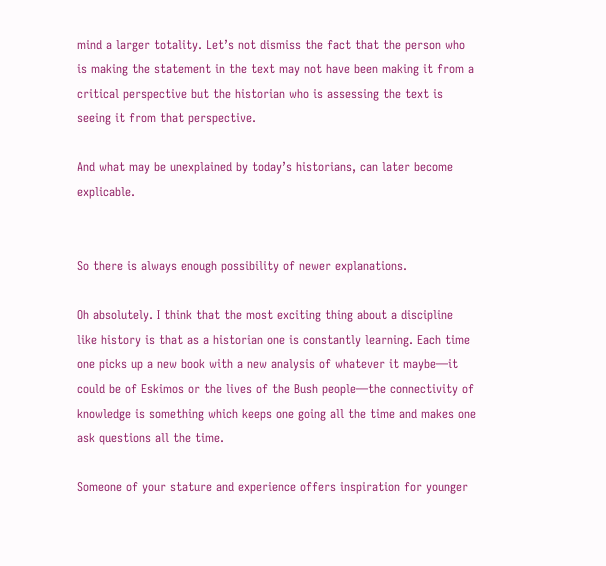mind a larger totality. Let’s not dismiss the fact that the person who is making the statement in the text may not have been making it from a critical perspective but the historian who is assessing the text is seeing it from that perspective.

And what may be unexplained by today’s historians, can later become explicable.


So there is always enough possibility of newer explanations.

Oh absolutely. I think that the most exciting thing about a discipline like history is that as a historian one is constantly learning. Each time one picks up a new book with a new analysis of whatever it maybe—it could be of Eskimos or the lives of the Bush people—the connectivity of knowledge is something which keeps one going all the time and makes one ask questions all the time.

Someone of your stature and experience offers inspiration for younger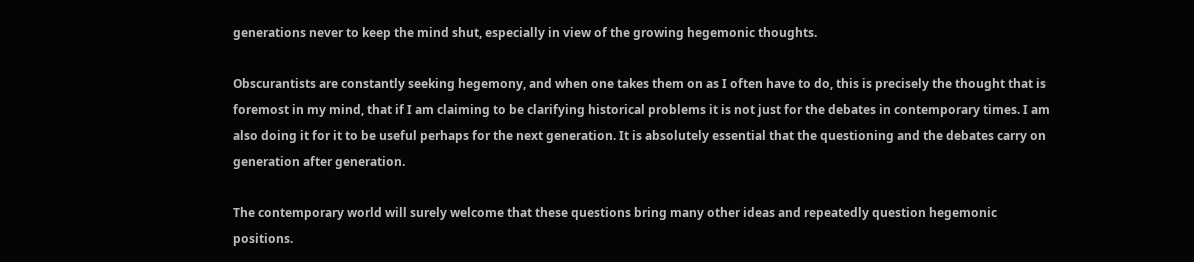generations never to keep the mind shut, especially in view of the growing hegemonic thoughts.

Obscurantists are constantly seeking hegemony, and when one takes them on as I often have to do, this is precisely the thought that is foremost in my mind, that if I am claiming to be clarifying historical problems it is not just for the debates in contemporary times. I am also doing it for it to be useful perhaps for the next generation. It is absolutely essential that the questioning and the debates carry on generation after generation.

The contemporary world will surely welcome that these questions bring many other ideas and repeatedly question hegemonic positions.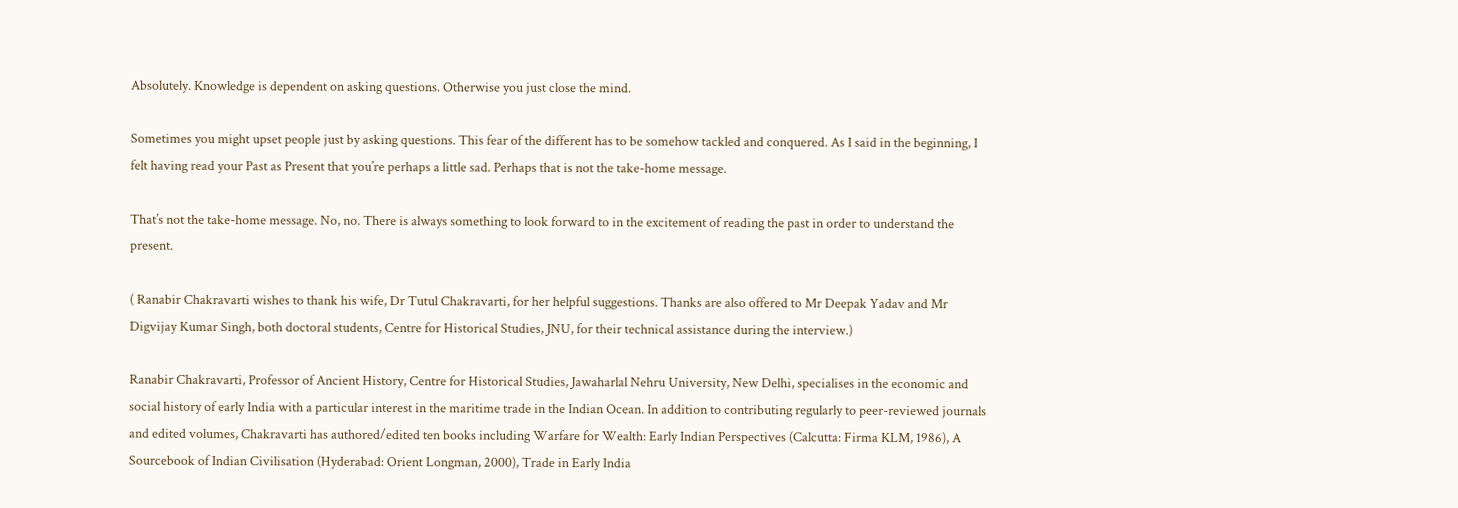Absolutely. Knowledge is dependent on asking questions. Otherwise you just close the mind.

Sometimes you might upset people just by asking questions. This fear of the different has to be somehow tackled and conquered. As I said in the beginning, I felt having read your Past as Present that you’re perhaps a little sad. Perhaps that is not the take-home message.

That’s not the take-home message. No, no. There is always something to look forward to in the excitement of reading the past in order to understand the present.

( Ranabir Chakravarti wishes to thank his wife, Dr Tutul Chakravarti, for her helpful suggestions. Thanks are also offered to Mr Deepak Yadav and Mr Digvijay Kumar Singh, both doctoral students, Centre for Historical Studies, JNU, for their technical assistance during the interview.)

Ranabir Chakravarti, Professor of Ancient History, Centre for Historical Studies, Jawaharlal Nehru University, New Delhi, specialises in the economic and social history of early India with a particular interest in the maritime trade in the Indian Ocean. In addition to contributing regularly to peer-reviewed journals and edited volumes, Chakravarti has authored/edited ten books including Warfare for Wealth: Early Indian Perspectives (Calcutta: Firma KLM, 1986), A Sourcebook of Indian Civilisation (Hyderabad: Orient Longman, 2000), Trade in Early India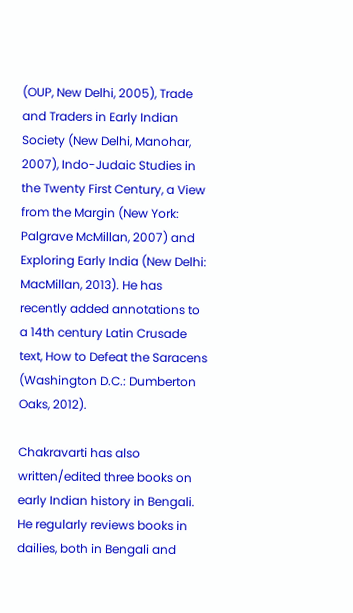(OUP, New Delhi, 2005), Trade and Traders in Early Indian Society (New Delhi, Manohar, 2007), Indo-Judaic Studies in the Twenty First Century, a View from the Margin (New York: Palgrave McMillan, 2007) and Exploring Early India (New Delhi: MacMillan, 2013). He has recently added annotations to a 14th century Latin Crusade text, How to Defeat the Saracens (Washington D.C.: Dumberton Oaks, 2012).

Chakravarti has also written/edited three books on early Indian history in Bengali. He regularly reviews books in dailies, both in Bengali and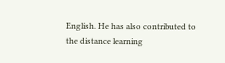English. He has also contributed to the distance learning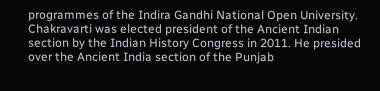programmes of the Indira Gandhi National Open University. Chakravarti was elected president of the Ancient Indian section by the Indian History Congress in 2011. He presided over the Ancient India section of the Punjab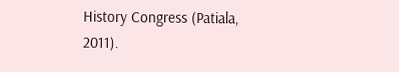History Congress (Patiala, 2011).